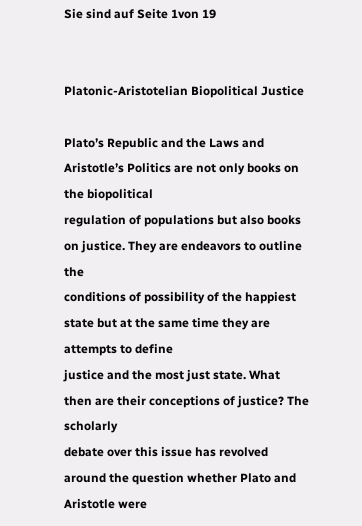Sie sind auf Seite 1von 19


Platonic-Aristotelian Biopolitical Justice

Plato’s Republic and the Laws and Aristotle’s Politics are not only books on the biopolitical
regulation of populations but also books on justice. They are endeavors to outline the
conditions of possibility of the happiest state but at the same time they are attempts to define
justice and the most just state. What then are their conceptions of justice? The scholarly
debate over this issue has revolved around the question whether Plato and Aristotle were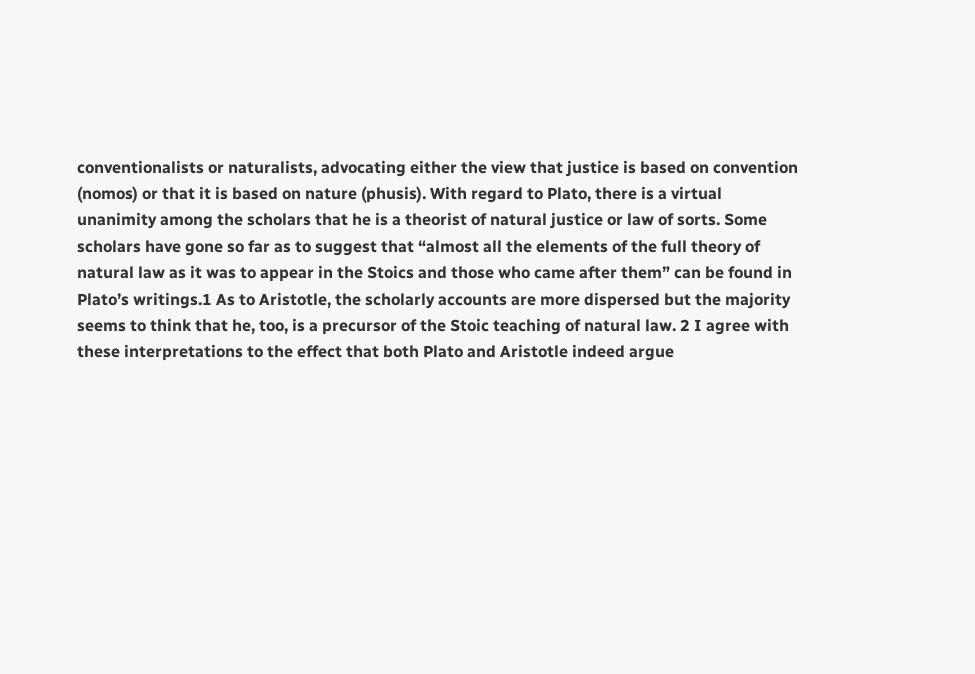conventionalists or naturalists, advocating either the view that justice is based on convention
(nomos) or that it is based on nature (phusis). With regard to Plato, there is a virtual
unanimity among the scholars that he is a theorist of natural justice or law of sorts. Some
scholars have gone so far as to suggest that “almost all the elements of the full theory of
natural law as it was to appear in the Stoics and those who came after them” can be found in
Plato’s writings.1 As to Aristotle, the scholarly accounts are more dispersed but the majority
seems to think that he, too, is a precursor of the Stoic teaching of natural law. 2 I agree with
these interpretations to the effect that both Plato and Aristotle indeed argue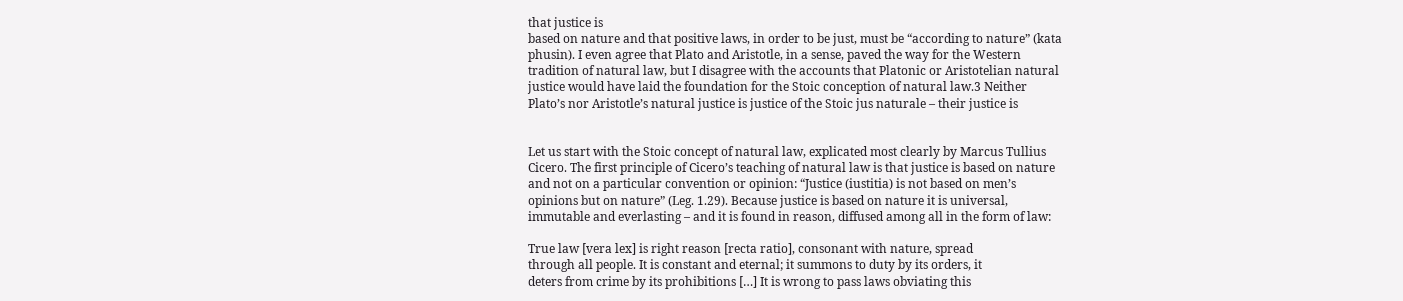that justice is
based on nature and that positive laws, in order to be just, must be “according to nature” (kata
phusin). I even agree that Plato and Aristotle, in a sense, paved the way for the Western
tradition of natural law, but I disagree with the accounts that Platonic or Aristotelian natural
justice would have laid the foundation for the Stoic conception of natural law.3 Neither
Plato’s nor Aristotle’s natural justice is justice of the Stoic jus naturale – their justice is


Let us start with the Stoic concept of natural law, explicated most clearly by Marcus Tullius
Cicero. The first principle of Cicero’s teaching of natural law is that justice is based on nature
and not on a particular convention or opinion: “Justice (iustitia) is not based on men’s
opinions but on nature” (Leg. 1.29). Because justice is based on nature it is universal,
immutable and everlasting – and it is found in reason, diffused among all in the form of law:

True law [vera lex] is right reason [recta ratio], consonant with nature, spread
through all people. It is constant and eternal; it summons to duty by its orders, it
deters from crime by its prohibitions […] It is wrong to pass laws obviating this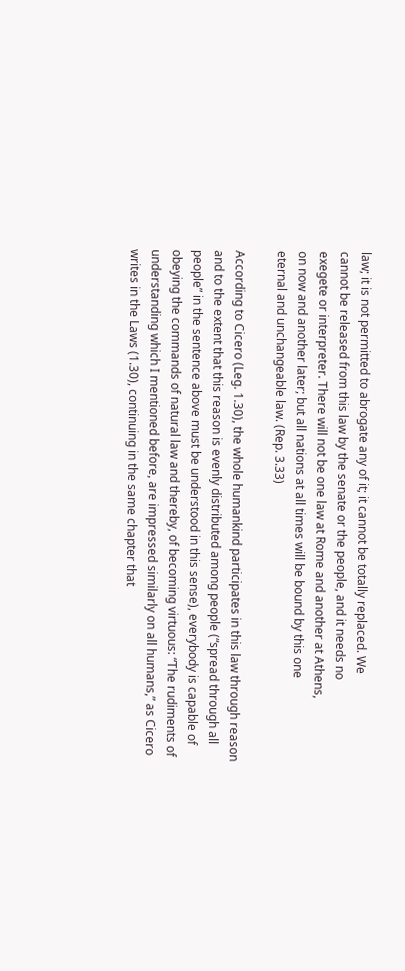law; it is not permitted to abrogate any of it; it cannot be totally replaced. We
cannot be released from this law by the senate or the people, and it needs no
exegete or interpreter. There will not be one law at Rome and another at Athens,
on now and another later; but all nations at all times will be bound by this one
eternal and unchangeable law. (Rep. 3.33)

According to Cicero (Leg. 1.30), the whole humankind participates in this law through reason
and to the extent that this reason is evenly distributed among people (“spread through all
people” in the sentence above must be understood in this sense), everybody is capable of
obeying the commands of natural law and thereby, of becoming virtuous: “The rudiments of
understanding which I mentioned before, are impressed similarly on all humans,” as Cicero
writes in the Laws (1.30), continuing in the same chapter that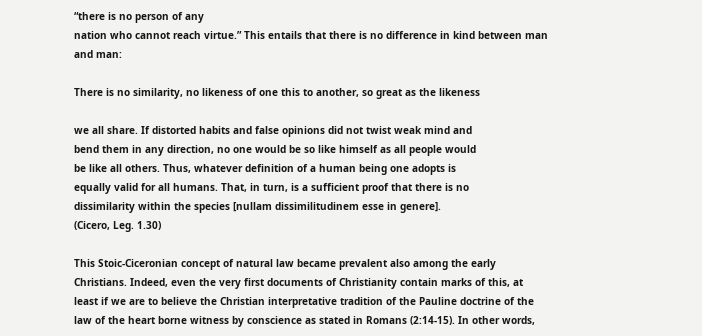“there is no person of any
nation who cannot reach virtue.” This entails that there is no difference in kind between man
and man:

There is no similarity, no likeness of one this to another, so great as the likeness

we all share. If distorted habits and false opinions did not twist weak mind and
bend them in any direction, no one would be so like himself as all people would
be like all others. Thus, whatever definition of a human being one adopts is
equally valid for all humans. That, in turn, is a sufficient proof that there is no
dissimilarity within the species [nullam dissimilitudinem esse in genere].
(Cicero, Leg. 1.30)

This Stoic-Ciceronian concept of natural law became prevalent also among the early
Christians. Indeed, even the very first documents of Christianity contain marks of this, at
least if we are to believe the Christian interpretative tradition of the Pauline doctrine of the
law of the heart borne witness by conscience as stated in Romans (2:14-15). In other words,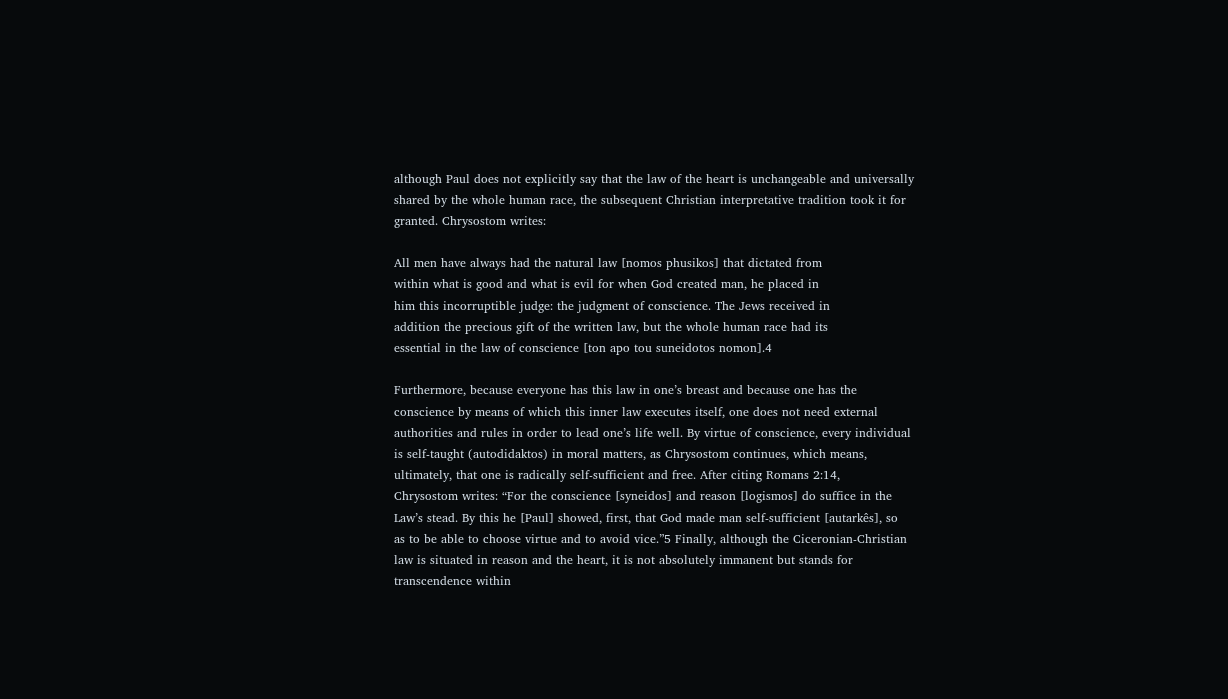although Paul does not explicitly say that the law of the heart is unchangeable and universally
shared by the whole human race, the subsequent Christian interpretative tradition took it for
granted. Chrysostom writes:

All men have always had the natural law [nomos phusikos] that dictated from
within what is good and what is evil for when God created man, he placed in
him this incorruptible judge: the judgment of conscience. The Jews received in
addition the precious gift of the written law, but the whole human race had its
essential in the law of conscience [ton apo tou suneidotos nomon].4

Furthermore, because everyone has this law in one’s breast and because one has the
conscience by means of which this inner law executes itself, one does not need external
authorities and rules in order to lead one’s life well. By virtue of conscience, every individual
is self-taught (autodidaktos) in moral matters, as Chrysostom continues, which means,
ultimately, that one is radically self-sufficient and free. After citing Romans 2:14,
Chrysostom writes: “For the conscience [syneidos] and reason [logismos] do suffice in the
Law’s stead. By this he [Paul] showed, first, that God made man self-sufficient [autarkês], so
as to be able to choose virtue and to avoid vice.”5 Finally, although the Ciceronian-Christian
law is situated in reason and the heart, it is not absolutely immanent but stands for
transcendence within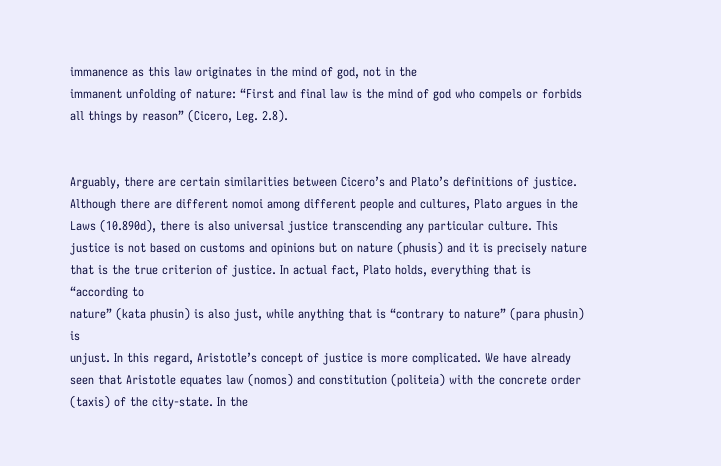immanence as this law originates in the mind of god, not in the
immanent unfolding of nature: “First and final law is the mind of god who compels or forbids
all things by reason” (Cicero, Leg. 2.8).


Arguably, there are certain similarities between Cicero’s and Plato’s definitions of justice.
Although there are different nomoi among different people and cultures, Plato argues in the
Laws (10.890d), there is also universal justice transcending any particular culture. This
justice is not based on customs and opinions but on nature (phusis) and it is precisely nature
that is the true criterion of justice. In actual fact, Plato holds, everything that is “according to
nature” (kata phusin) is also just, while anything that is “contrary to nature” (para phusin) is
unjust. In this regard, Aristotle’s concept of justice is more complicated. We have already
seen that Aristotle equates law (nomos) and constitution (politeia) with the concrete order
(taxis) of the city-state. In the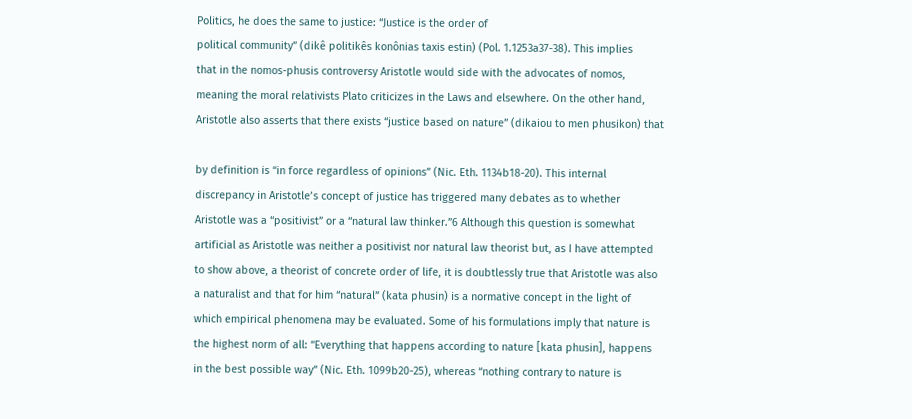Politics, he does the same to justice: “Justice is the order of
political community” (dikê politikês konônias taxis estin) (Pol. 1.1253a37-38). This implies
that in the nomos-phusis controversy Aristotle would side with the advocates of nomos,
meaning the moral relativists Plato criticizes in the Laws and elsewhere. On the other hand,
Aristotle also asserts that there exists “justice based on nature” (dikaiou to men phusikon) that

by definition is “in force regardless of opinions” (Nic. Eth. 1134b18-20). This internal
discrepancy in Aristotle’s concept of justice has triggered many debates as to whether
Aristotle was a “positivist” or a “natural law thinker.”6 Although this question is somewhat
artificial as Aristotle was neither a positivist nor natural law theorist but, as I have attempted
to show above, a theorist of concrete order of life, it is doubtlessly true that Aristotle was also
a naturalist and that for him “natural” (kata phusin) is a normative concept in the light of
which empirical phenomena may be evaluated. Some of his formulations imply that nature is
the highest norm of all: “Everything that happens according to nature [kata phusin], happens
in the best possible way” (Nic. Eth. 1099b20-25), whereas “nothing contrary to nature is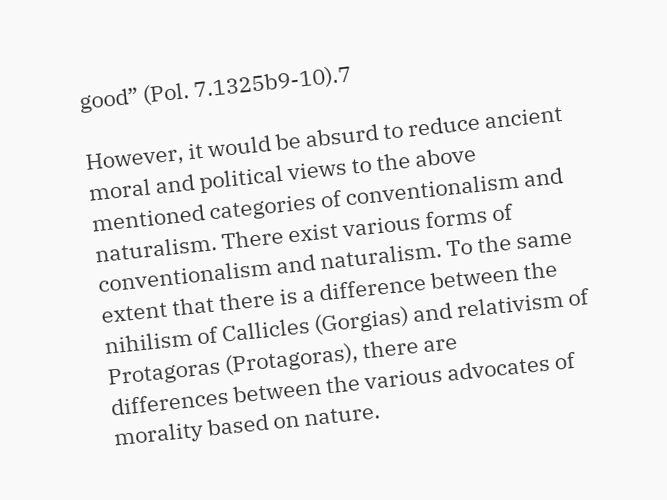good” (Pol. 7.1325b9-10).7

However, it would be absurd to reduce ancient moral and political views to the above
mentioned categories of conventionalism and naturalism. There exist various forms of
conventionalism and naturalism. To the same extent that there is a difference between the
nihilism of Callicles (Gorgias) and relativism of Protagoras (Protagoras), there are
differences between the various advocates of morality based on nature.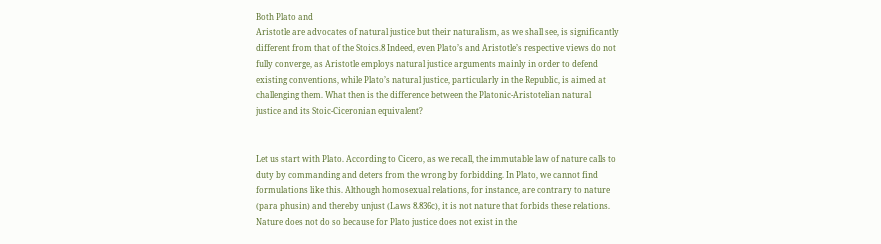Both Plato and
Aristotle are advocates of natural justice but their naturalism, as we shall see, is significantly
different from that of the Stoics.8 Indeed, even Plato’s and Aristotle’s respective views do not
fully converge, as Aristotle employs natural justice arguments mainly in order to defend
existing conventions, while Plato’s natural justice, particularly in the Republic, is aimed at
challenging them. What then is the difference between the Platonic-Aristotelian natural
justice and its Stoic-Ciceronian equivalent?


Let us start with Plato. According to Cicero, as we recall, the immutable law of nature calls to
duty by commanding and deters from the wrong by forbidding. In Plato, we cannot find
formulations like this. Although homosexual relations, for instance, are contrary to nature
(para phusin) and thereby unjust (Laws 8.836c), it is not nature that forbids these relations.
Nature does not do so because for Plato justice does not exist in the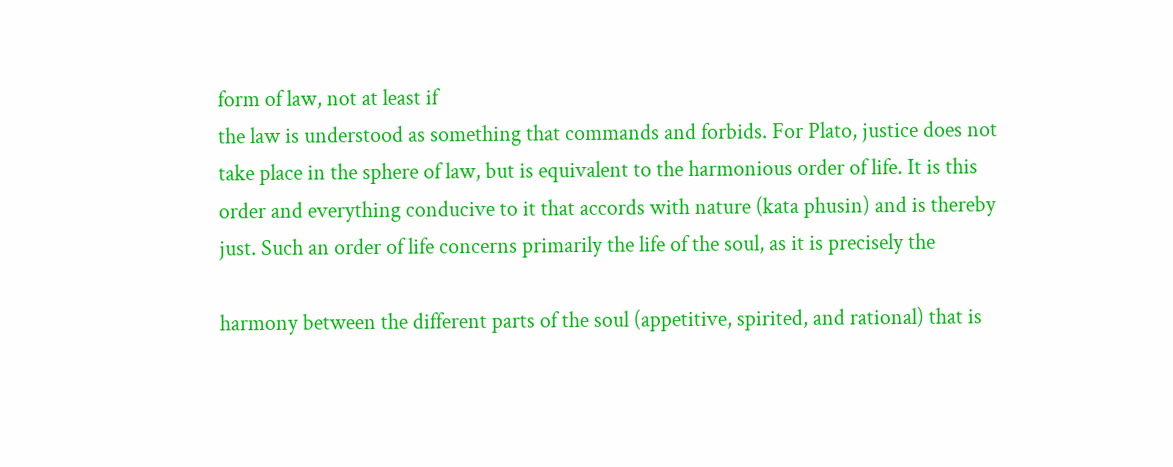form of law, not at least if
the law is understood as something that commands and forbids. For Plato, justice does not
take place in the sphere of law, but is equivalent to the harmonious order of life. It is this
order and everything conducive to it that accords with nature (kata phusin) and is thereby
just. Such an order of life concerns primarily the life of the soul, as it is precisely the

harmony between the different parts of the soul (appetitive, spirited, and rational) that is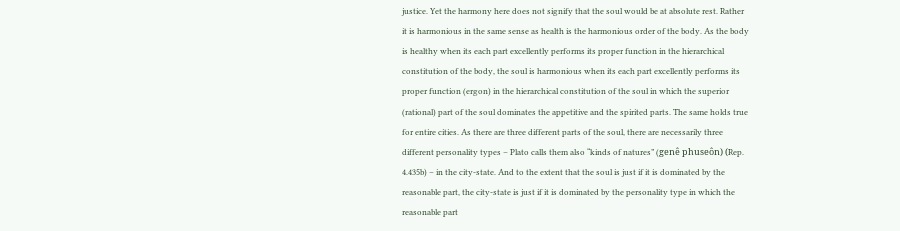justice. Yet the harmony here does not signify that the soul would be at absolute rest. Rather
it is harmonious in the same sense as health is the harmonious order of the body. As the body
is healthy when its each part excellently performs its proper function in the hierarchical
constitution of the body, the soul is harmonious when its each part excellently performs its
proper function (ergon) in the hierarchical constitution of the soul in which the superior
(rational) part of the soul dominates the appetitive and the spirited parts. The same holds true
for entire cities. As there are three different parts of the soul, there are necessarily three
different personality types – Plato calls them also “kinds of natures” (genê phuseôn) (Rep.
4.435b) – in the city-state. And to the extent that the soul is just if it is dominated by the
reasonable part, the city-state is just if it is dominated by the personality type in which the
reasonable part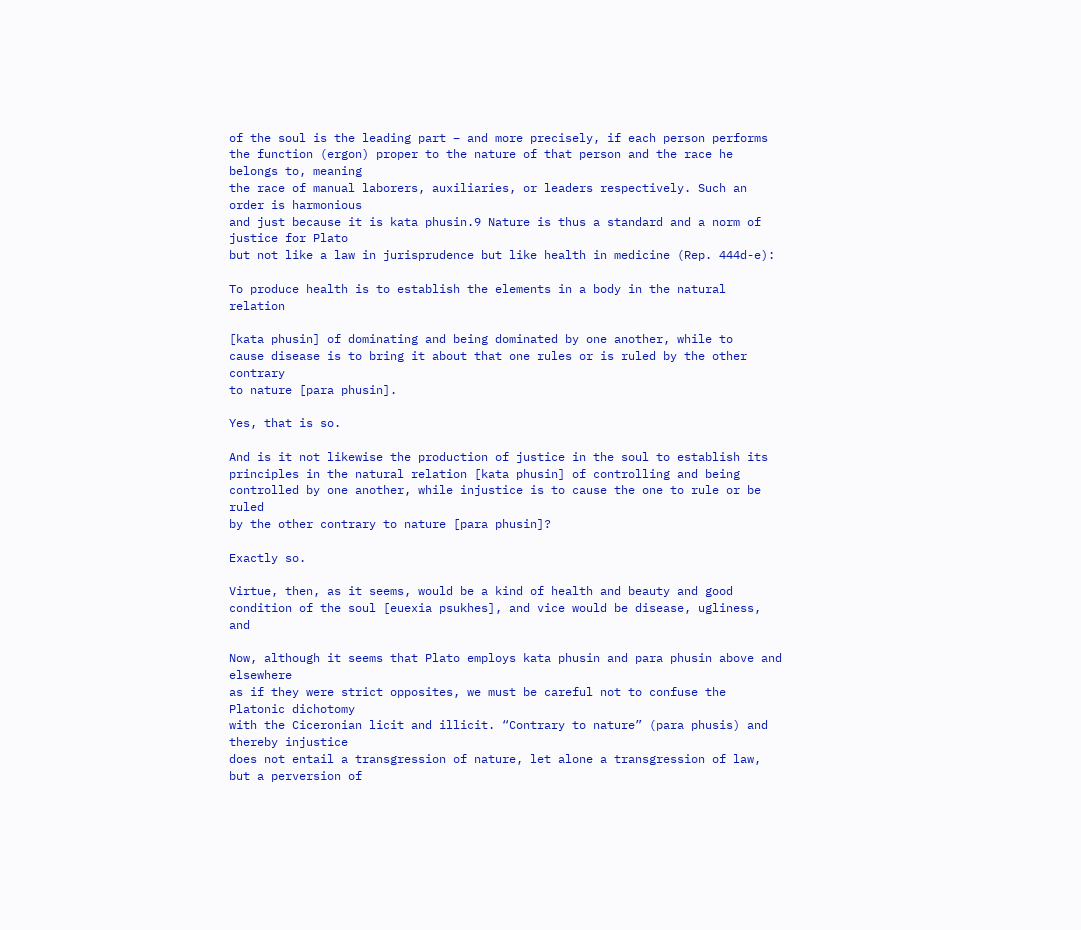of the soul is the leading part – and more precisely, if each person performs
the function (ergon) proper to the nature of that person and the race he belongs to, meaning
the race of manual laborers, auxiliaries, or leaders respectively. Such an order is harmonious
and just because it is kata phusin.9 Nature is thus a standard and a norm of justice for Plato
but not like a law in jurisprudence but like health in medicine (Rep. 444d-e):

To produce health is to establish the elements in a body in the natural relation

[kata phusin] of dominating and being dominated by one another, while to
cause disease is to bring it about that one rules or is ruled by the other contrary
to nature [para phusin].

Yes, that is so.

And is it not likewise the production of justice in the soul to establish its
principles in the natural relation [kata phusin] of controlling and being
controlled by one another, while injustice is to cause the one to rule or be ruled
by the other contrary to nature [para phusin]?

Exactly so.

Virtue, then, as it seems, would be a kind of health and beauty and good
condition of the soul [euexia psukhes], and vice would be disease, ugliness, and

Now, although it seems that Plato employs kata phusin and para phusin above and elsewhere
as if they were strict opposites, we must be careful not to confuse the Platonic dichotomy
with the Ciceronian licit and illicit. “Contrary to nature” (para phusis) and thereby injustice
does not entail a transgression of nature, let alone a transgression of law, but a perversion of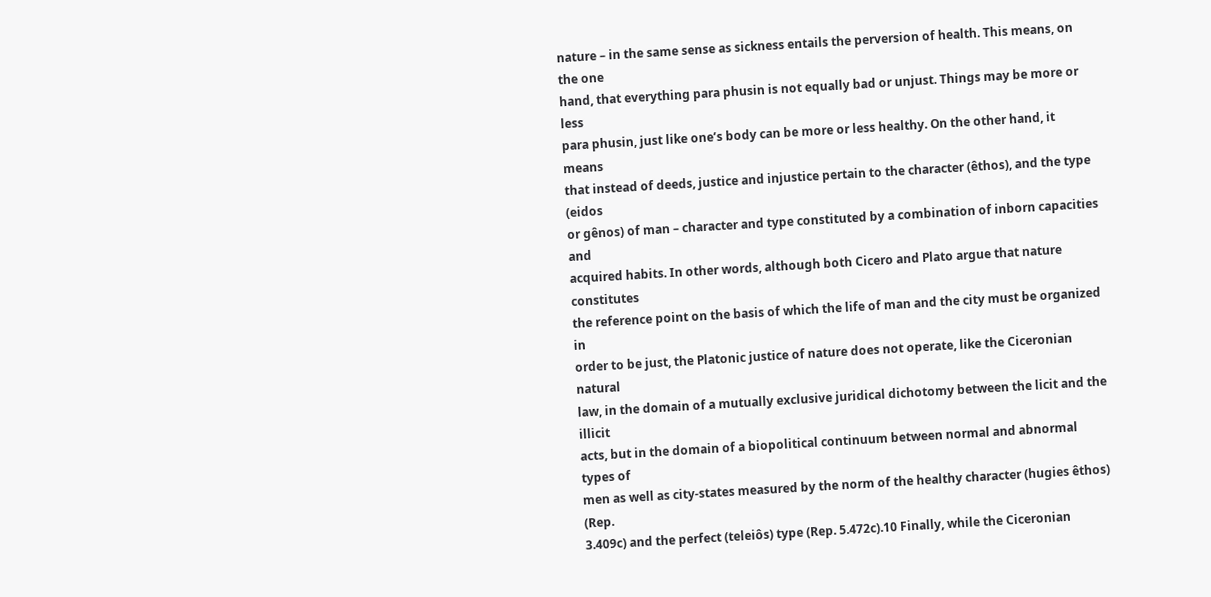nature – in the same sense as sickness entails the perversion of health. This means, on the one
hand, that everything para phusin is not equally bad or unjust. Things may be more or less
para phusin, just like one’s body can be more or less healthy. On the other hand, it means
that instead of deeds, justice and injustice pertain to the character (êthos), and the type (eidos
or gênos) of man – character and type constituted by a combination of inborn capacities and
acquired habits. In other words, although both Cicero and Plato argue that nature constitutes
the reference point on the basis of which the life of man and the city must be organized in
order to be just, the Platonic justice of nature does not operate, like the Ciceronian natural
law, in the domain of a mutually exclusive juridical dichotomy between the licit and the illicit
acts, but in the domain of a biopolitical continuum between normal and abnormal types of
men as well as city-states measured by the norm of the healthy character (hugies êthos) (Rep.
3.409c) and the perfect (teleiôs) type (Rep. 5.472c).10 Finally, while the Ciceronian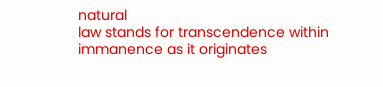natural
law stands for transcendence within immanence as it originates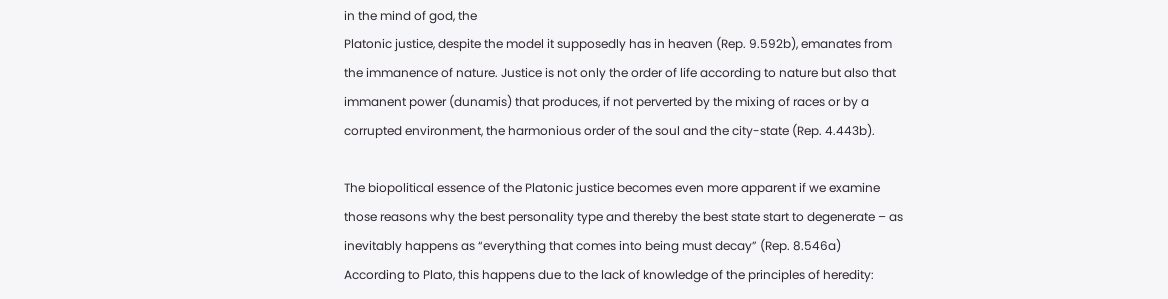in the mind of god, the
Platonic justice, despite the model it supposedly has in heaven (Rep. 9.592b), emanates from
the immanence of nature. Justice is not only the order of life according to nature but also that
immanent power (dunamis) that produces, if not perverted by the mixing of races or by a
corrupted environment, the harmonious order of the soul and the city-state (Rep. 4.443b).

The biopolitical essence of the Platonic justice becomes even more apparent if we examine
those reasons why the best personality type and thereby the best state start to degenerate – as
inevitably happens as “everything that comes into being must decay” (Rep. 8.546a)
According to Plato, this happens due to the lack of knowledge of the principles of heredity: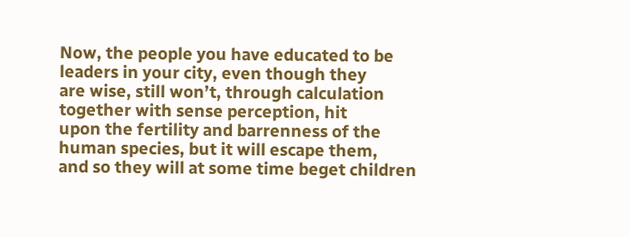Now, the people you have educated to be leaders in your city, even though they
are wise, still won’t, through calculation together with sense perception, hit
upon the fertility and barrenness of the human species, but it will escape them,
and so they will at some time beget children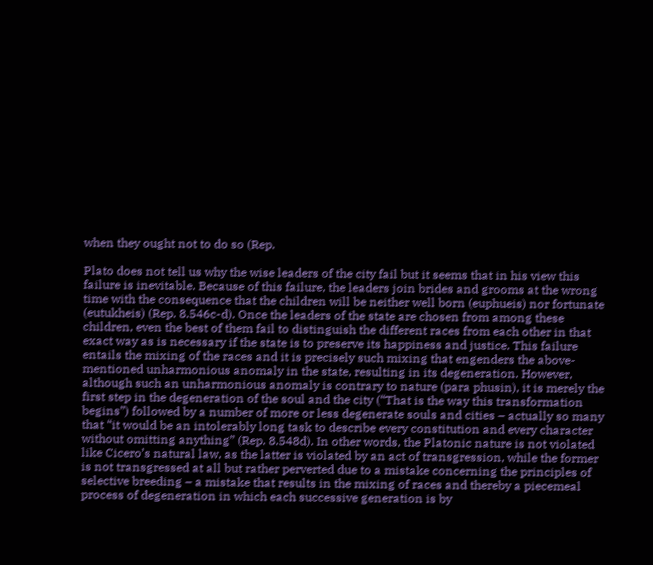when they ought not to do so (Rep.

Plato does not tell us why the wise leaders of the city fail but it seems that in his view this
failure is inevitable. Because of this failure, the leaders join brides and grooms at the wrong
time with the consequence that the children will be neither well born (euphueis) nor fortunate
(eutukheis) (Rep. 8.546c-d). Once the leaders of the state are chosen from among these
children, even the best of them fail to distinguish the different races from each other in that
exact way as is necessary if the state is to preserve its happiness and justice. This failure
entails the mixing of the races and it is precisely such mixing that engenders the above-
mentioned unharmonious anomaly in the state, resulting in its degeneration. However,
although such an unharmonious anomaly is contrary to nature (para phusin), it is merely the
first step in the degeneration of the soul and the city (“That is the way this transformation
begins”) followed by a number of more or less degenerate souls and cities – actually so many
that “it would be an intolerably long task to describe every constitution and every character
without omitting anything” (Rep. 8.548d). In other words, the Platonic nature is not violated
like Cicero’s natural law, as the latter is violated by an act of transgression, while the former
is not transgressed at all but rather perverted due to a mistake concerning the principles of
selective breeding – a mistake that results in the mixing of races and thereby a piecemeal
process of degeneration in which each successive generation is by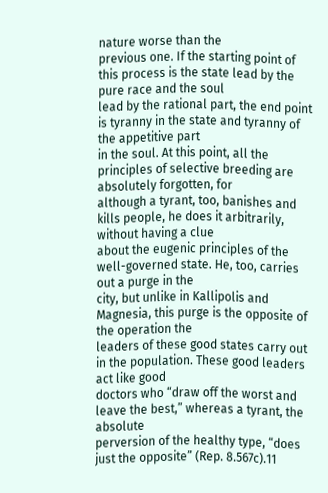nature worse than the
previous one. If the starting point of this process is the state lead by the pure race and the soul
lead by the rational part, the end point is tyranny in the state and tyranny of the appetitive part
in the soul. At this point, all the principles of selective breeding are absolutely forgotten, for
although a tyrant, too, banishes and kills people, he does it arbitrarily, without having a clue
about the eugenic principles of the well-governed state. He, too, carries out a purge in the
city, but unlike in Kallipolis and Magnesia, this purge is the opposite of the operation the
leaders of these good states carry out in the population. These good leaders act like good
doctors who “draw off the worst and leave the best,” whereas a tyrant, the absolute
perversion of the healthy type, “does just the opposite” (Rep. 8.567c).11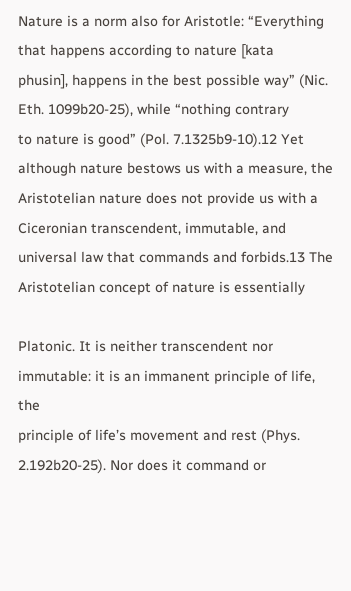Nature is a norm also for Aristotle: “Everything that happens according to nature [kata
phusin], happens in the best possible way” (Nic. Eth. 1099b20-25), while “nothing contrary
to nature is good” (Pol. 7.1325b9-10).12 Yet although nature bestows us with a measure, the
Aristotelian nature does not provide us with a Ciceronian transcendent, immutable, and
universal law that commands and forbids.13 The Aristotelian concept of nature is essentially

Platonic. It is neither transcendent nor immutable: it is an immanent principle of life, the
principle of life’s movement and rest (Phys. 2.192b20-25). Nor does it command or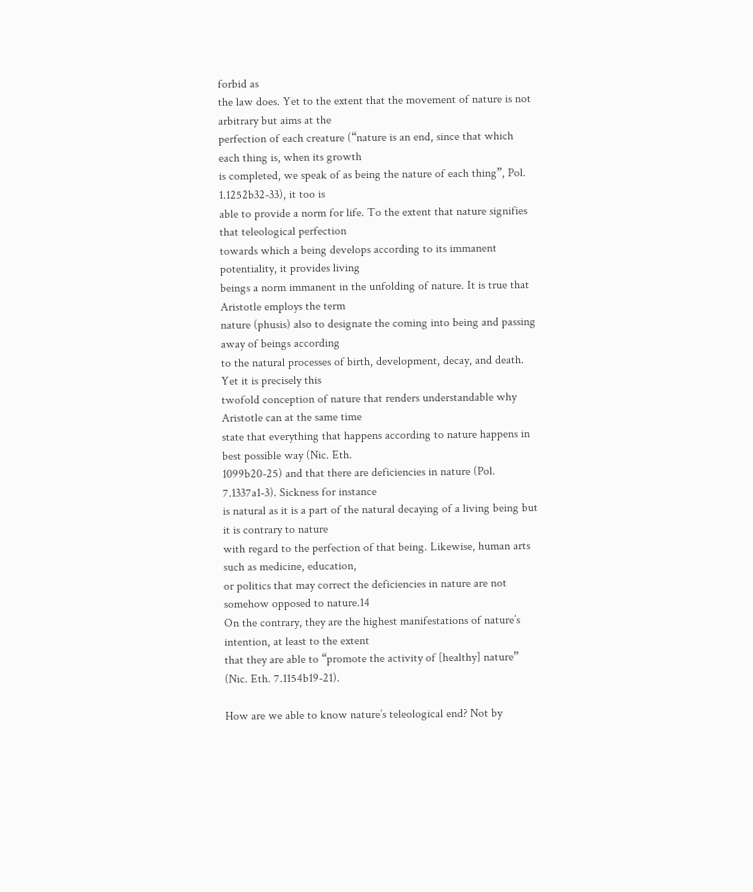forbid as
the law does. Yet to the extent that the movement of nature is not arbitrary but aims at the
perfection of each creature (“nature is an end, since that which each thing is, when its growth
is completed, we speak of as being the nature of each thing”, Pol. 1.1252b32-33), it too is
able to provide a norm for life. To the extent that nature signifies that teleological perfection
towards which a being develops according to its immanent potentiality, it provides living
beings a norm immanent in the unfolding of nature. It is true that Aristotle employs the term
nature (phusis) also to designate the coming into being and passing away of beings according
to the natural processes of birth, development, decay, and death. Yet it is precisely this
twofold conception of nature that renders understandable why Aristotle can at the same time
state that everything that happens according to nature happens in best possible way (Nic. Eth.
1099b20-25) and that there are deficiencies in nature (Pol. 7.1337a1-3). Sickness for instance
is natural as it is a part of the natural decaying of a living being but it is contrary to nature
with regard to the perfection of that being. Likewise, human arts such as medicine, education,
or politics that may correct the deficiencies in nature are not somehow opposed to nature.14
On the contrary, they are the highest manifestations of nature’s intention, at least to the extent
that they are able to “promote the activity of [healthy] nature” (Nic. Eth. 7.1154b19-21).

How are we able to know nature’s teleological end? Not by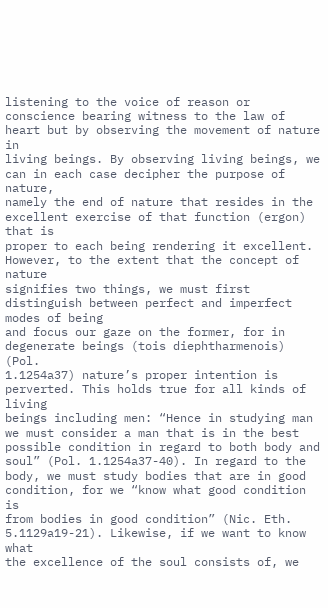listening to the voice of reason or
conscience bearing witness to the law of heart but by observing the movement of nature in
living beings. By observing living beings, we can in each case decipher the purpose of nature,
namely the end of nature that resides in the excellent exercise of that function (ergon) that is
proper to each being rendering it excellent. However, to the extent that the concept of nature
signifies two things, we must first distinguish between perfect and imperfect modes of being
and focus our gaze on the former, for in degenerate beings (tois diephtharmenois) (Pol.
1.1254a37) nature’s proper intention is perverted. This holds true for all kinds of living
beings including men: “Hence in studying man we must consider a man that is in the best
possible condition in regard to both body and soul” (Pol. 1.1254a37-40). In regard to the
body, we must study bodies that are in good condition, for we “know what good condition is
from bodies in good condition” (Nic. Eth. 5.1129a19-21). Likewise, if we want to know what
the excellence of the soul consists of, we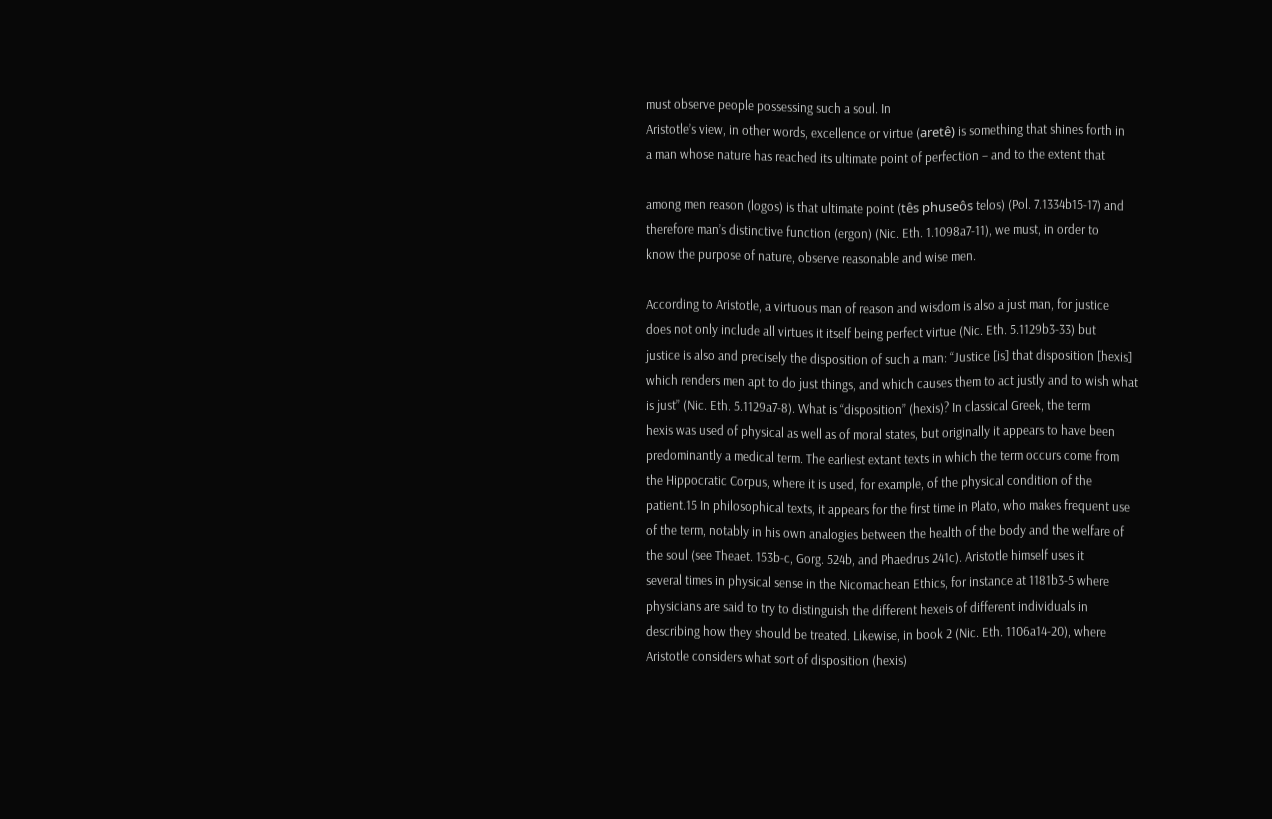must observe people possessing such a soul. In
Aristotle’s view, in other words, excellence or virtue (aretê) is something that shines forth in
a man whose nature has reached its ultimate point of perfection – and to the extent that

among men reason (logos) is that ultimate point (tês phuseôs telos) (Pol. 7.1334b15-17) and
therefore man’s distinctive function (ergon) (Nic. Eth. 1.1098a7-11), we must, in order to
know the purpose of nature, observe reasonable and wise men.

According to Aristotle, a virtuous man of reason and wisdom is also a just man, for justice
does not only include all virtues it itself being perfect virtue (Nic. Eth. 5.1129b3-33) but
justice is also and precisely the disposition of such a man: “Justice [is] that disposition [hexis]
which renders men apt to do just things, and which causes them to act justly and to wish what
is just” (Nic. Eth. 5.1129a7-8). What is “disposition” (hexis)? In classical Greek, the term
hexis was used of physical as well as of moral states, but originally it appears to have been
predominantly a medical term. The earliest extant texts in which the term occurs come from
the Hippocratic Corpus, where it is used, for example, of the physical condition of the
patient.15 In philosophical texts, it appears for the first time in Plato, who makes frequent use
of the term, notably in his own analogies between the health of the body and the welfare of
the soul (see Theaet. 153b-c, Gorg. 524b, and Phaedrus 241c). Aristotle himself uses it
several times in physical sense in the Nicomachean Ethics, for instance at 1181b3-5 where
physicians are said to try to distinguish the different hexeis of different individuals in
describing how they should be treated. Likewise, in book 2 (Nic. Eth. 1106a14-20), where
Aristotle considers what sort of disposition (hexis)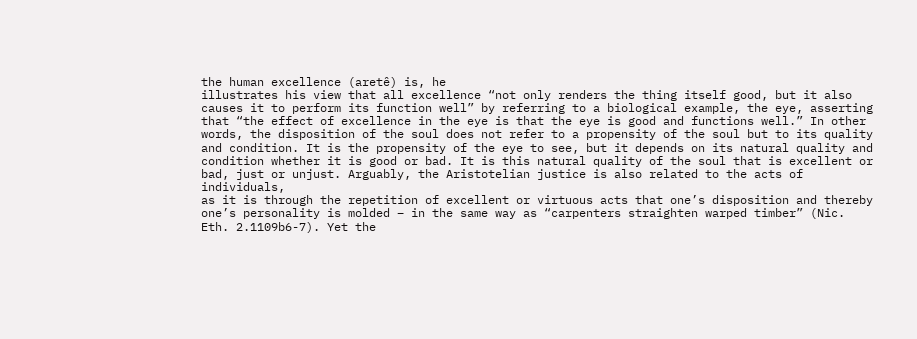the human excellence (aretê) is, he
illustrates his view that all excellence “not only renders the thing itself good, but it also
causes it to perform its function well” by referring to a biological example, the eye, asserting
that “the effect of excellence in the eye is that the eye is good and functions well.” In other
words, the disposition of the soul does not refer to a propensity of the soul but to its quality
and condition. It is the propensity of the eye to see, but it depends on its natural quality and
condition whether it is good or bad. It is this natural quality of the soul that is excellent or
bad, just or unjust. Arguably, the Aristotelian justice is also related to the acts of individuals,
as it is through the repetition of excellent or virtuous acts that one’s disposition and thereby
one’s personality is molded – in the same way as “carpenters straighten warped timber” (Nic.
Eth. 2.1109b6-7). Yet the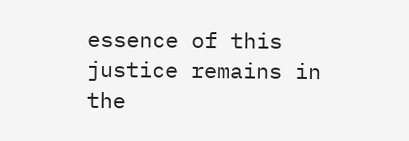essence of this justice remains in the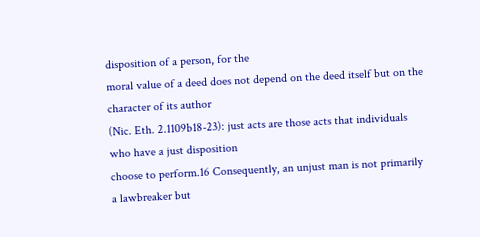disposition of a person, for the
moral value of a deed does not depend on the deed itself but on the character of its author
(Nic. Eth. 2.1109b18-23): just acts are those acts that individuals who have a just disposition
choose to perform.16 Consequently, an unjust man is not primarily a lawbreaker but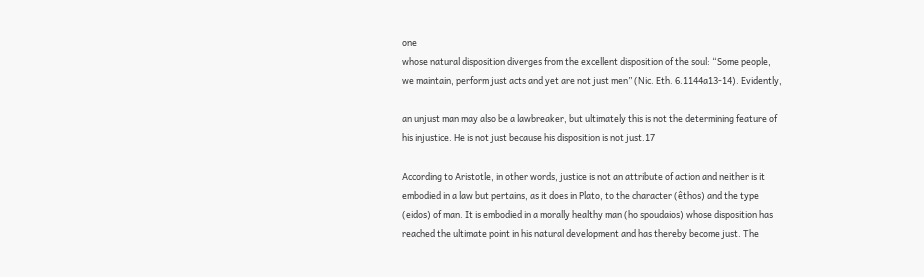one
whose natural disposition diverges from the excellent disposition of the soul: “Some people,
we maintain, perform just acts and yet are not just men” (Nic. Eth. 6.1144a13-14). Evidently,

an unjust man may also be a lawbreaker, but ultimately this is not the determining feature of
his injustice. He is not just because his disposition is not just.17

According to Aristotle, in other words, justice is not an attribute of action and neither is it
embodied in a law but pertains, as it does in Plato, to the character (êthos) and the type
(eidos) of man. It is embodied in a morally healthy man (ho spoudaios) whose disposition has
reached the ultimate point in his natural development and has thereby become just. The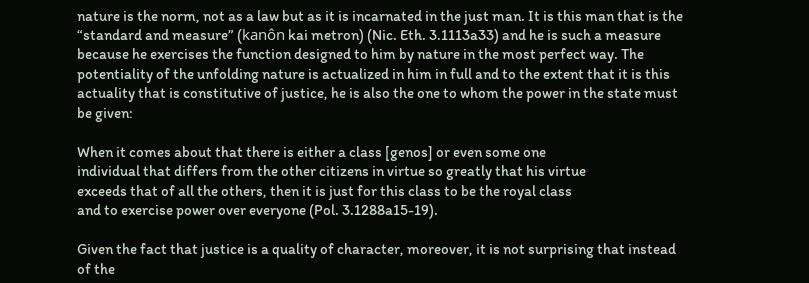nature is the norm, not as a law but as it is incarnated in the just man. It is this man that is the
“standard and measure” (kanôn kai metron) (Nic. Eth. 3.1113a33) and he is such a measure
because he exercises the function designed to him by nature in the most perfect way. The
potentiality of the unfolding nature is actualized in him in full and to the extent that it is this
actuality that is constitutive of justice, he is also the one to whom the power in the state must
be given:

When it comes about that there is either a class [genos] or even some one
individual that differs from the other citizens in virtue so greatly that his virtue
exceeds that of all the others, then it is just for this class to be the royal class
and to exercise power over everyone (Pol. 3.1288a15-19).

Given the fact that justice is a quality of character, moreover, it is not surprising that instead
of the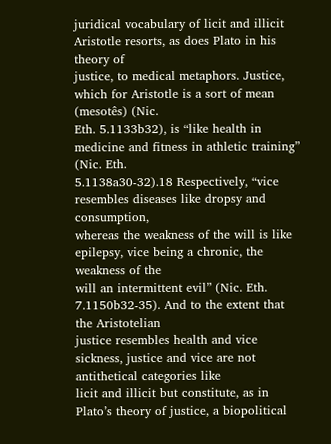juridical vocabulary of licit and illicit Aristotle resorts, as does Plato in his theory of
justice, to medical metaphors. Justice, which for Aristotle is a sort of mean (mesotês) (Nic.
Eth. 5.1133b32), is “like health in medicine and fitness in athletic training” (Nic. Eth.
5.1138a30-32).18 Respectively, “vice resembles diseases like dropsy and consumption,
whereas the weakness of the will is like epilepsy, vice being a chronic, the weakness of the
will an intermittent evil” (Nic. Eth. 7.1150b32-35). And to the extent that the Aristotelian
justice resembles health and vice sickness, justice and vice are not antithetical categories like
licit and illicit but constitute, as in Plato’s theory of justice, a biopolitical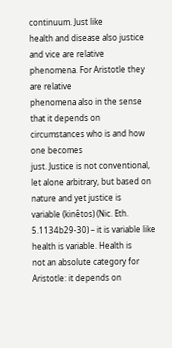continuum. Just like
health and disease also justice and vice are relative phenomena. For Aristotle they are relative
phenomena also in the sense that it depends on circumstances who is and how one becomes
just. Justice is not conventional, let alone arbitrary, but based on nature and yet justice is
variable (kinêtos) (Nic. Eth. 5.1134b29-30) – it is variable like health is variable. Health is
not an absolute category for Aristotle: it depends on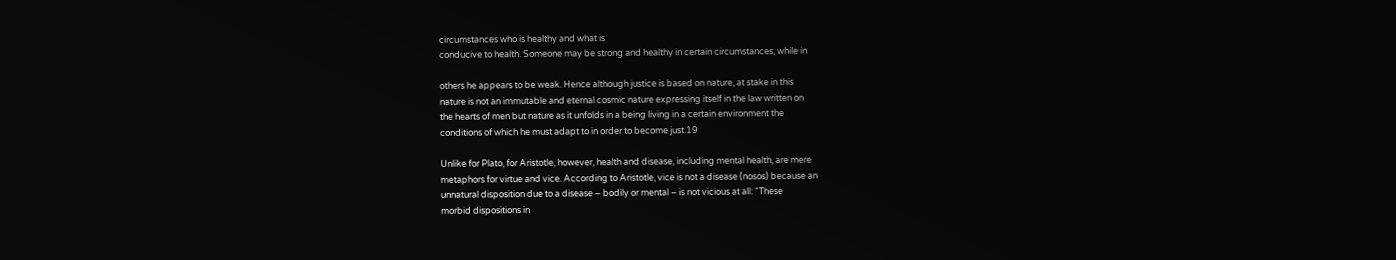circumstances who is healthy and what is
conducive to health. Someone may be strong and healthy in certain circumstances, while in

others he appears to be weak. Hence although justice is based on nature, at stake in this
nature is not an immutable and eternal cosmic nature expressing itself in the law written on
the hearts of men but nature as it unfolds in a being living in a certain environment the
conditions of which he must adapt to in order to become just.19

Unlike for Plato, for Aristotle, however, health and disease, including mental health, are mere
metaphors for virtue and vice. According to Aristotle, vice is not a disease (nosos) because an
unnatural disposition due to a disease – bodily or mental – is not vicious at all: “These
morbid dispositions in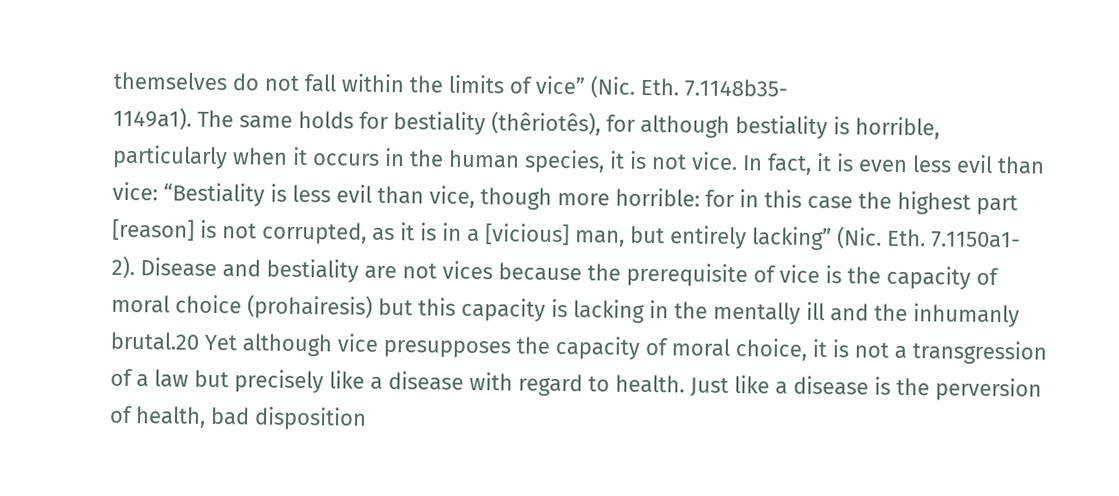themselves do not fall within the limits of vice” (Nic. Eth. 7.1148b35-
1149a1). The same holds for bestiality (thêriotês), for although bestiality is horrible,
particularly when it occurs in the human species, it is not vice. In fact, it is even less evil than
vice: “Bestiality is less evil than vice, though more horrible: for in this case the highest part
[reason] is not corrupted, as it is in a [vicious] man, but entirely lacking” (Nic. Eth. 7.1150a1-
2). Disease and bestiality are not vices because the prerequisite of vice is the capacity of
moral choice (prohairesis) but this capacity is lacking in the mentally ill and the inhumanly
brutal.20 Yet although vice presupposes the capacity of moral choice, it is not a transgression
of a law but precisely like a disease with regard to health. Just like a disease is the perversion
of health, bad disposition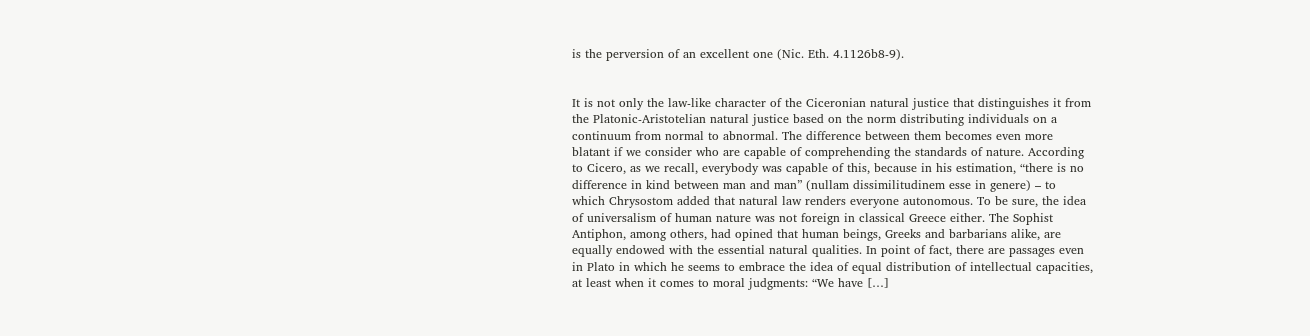is the perversion of an excellent one (Nic. Eth. 4.1126b8-9).


It is not only the law-like character of the Ciceronian natural justice that distinguishes it from
the Platonic-Aristotelian natural justice based on the norm distributing individuals on a
continuum from normal to abnormal. The difference between them becomes even more
blatant if we consider who are capable of comprehending the standards of nature. According
to Cicero, as we recall, everybody was capable of this, because in his estimation, “there is no
difference in kind between man and man” (nullam dissimilitudinem esse in genere) – to
which Chrysostom added that natural law renders everyone autonomous. To be sure, the idea
of universalism of human nature was not foreign in classical Greece either. The Sophist
Antiphon, among others, had opined that human beings, Greeks and barbarians alike, are
equally endowed with the essential natural qualities. In point of fact, there are passages even
in Plato in which he seems to embrace the idea of equal distribution of intellectual capacities,
at least when it comes to moral judgments: “We have […]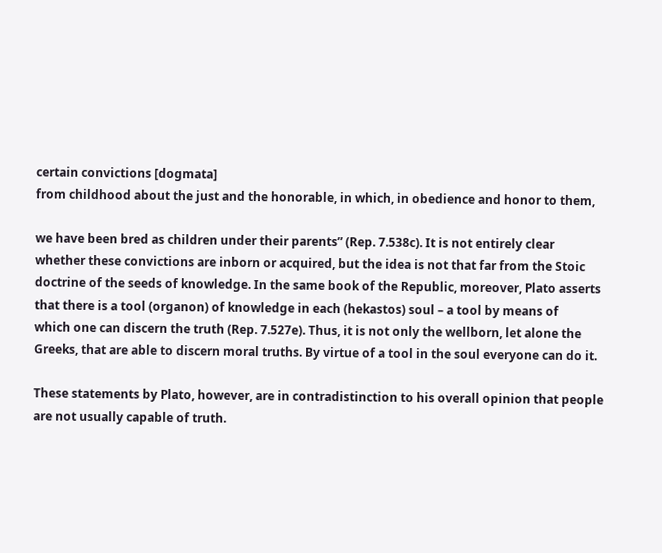certain convictions [dogmata]
from childhood about the just and the honorable, in which, in obedience and honor to them,

we have been bred as children under their parents” (Rep. 7.538c). It is not entirely clear
whether these convictions are inborn or acquired, but the idea is not that far from the Stoic
doctrine of the seeds of knowledge. In the same book of the Republic, moreover, Plato asserts
that there is a tool (organon) of knowledge in each (hekastos) soul – a tool by means of
which one can discern the truth (Rep. 7.527e). Thus, it is not only the wellborn, let alone the
Greeks, that are able to discern moral truths. By virtue of a tool in the soul everyone can do it.

These statements by Plato, however, are in contradistinction to his overall opinion that people
are not usually capable of truth.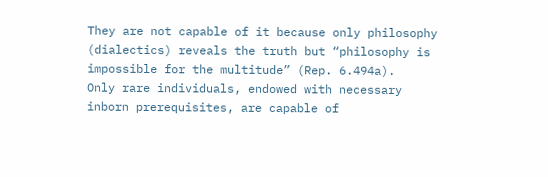They are not capable of it because only philosophy
(dialectics) reveals the truth but “philosophy is impossible for the multitude” (Rep. 6.494a).
Only rare individuals, endowed with necessary inborn prerequisites, are capable of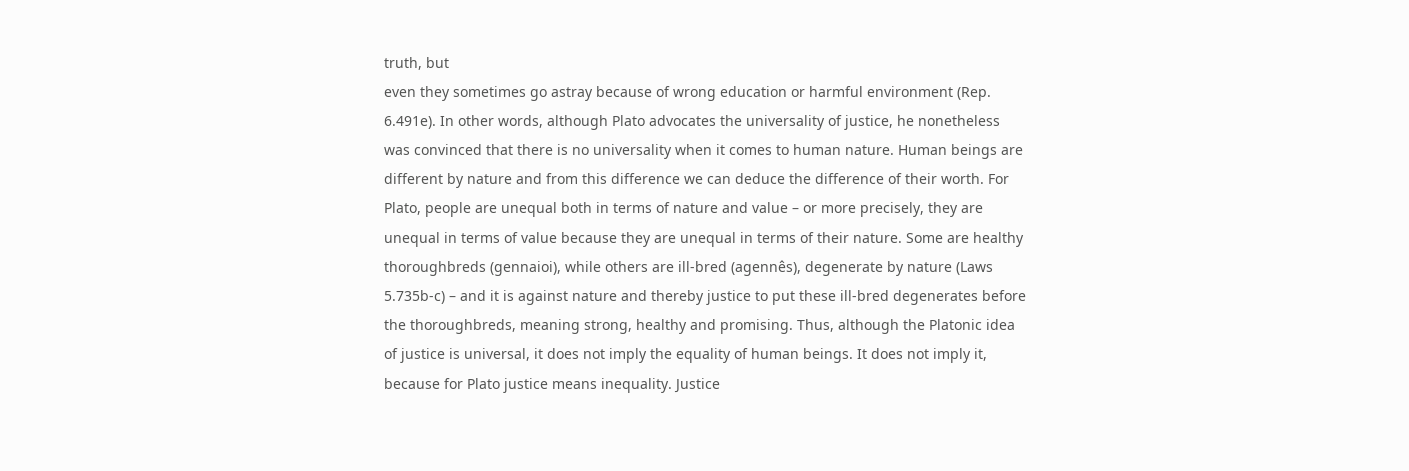truth, but
even they sometimes go astray because of wrong education or harmful environment (Rep.
6.491e). In other words, although Plato advocates the universality of justice, he nonetheless
was convinced that there is no universality when it comes to human nature. Human beings are
different by nature and from this difference we can deduce the difference of their worth. For
Plato, people are unequal both in terms of nature and value – or more precisely, they are
unequal in terms of value because they are unequal in terms of their nature. Some are healthy
thoroughbreds (gennaioi), while others are ill-bred (agennês), degenerate by nature (Laws
5.735b-c) – and it is against nature and thereby justice to put these ill-bred degenerates before
the thoroughbreds, meaning strong, healthy and promising. Thus, although the Platonic idea
of justice is universal, it does not imply the equality of human beings. It does not imply it,
because for Plato justice means inequality. Justice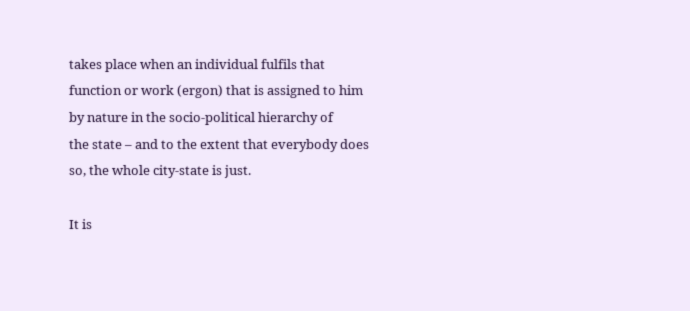takes place when an individual fulfils that
function or work (ergon) that is assigned to him by nature in the socio-political hierarchy of
the state – and to the extent that everybody does so, the whole city-state is just.

It is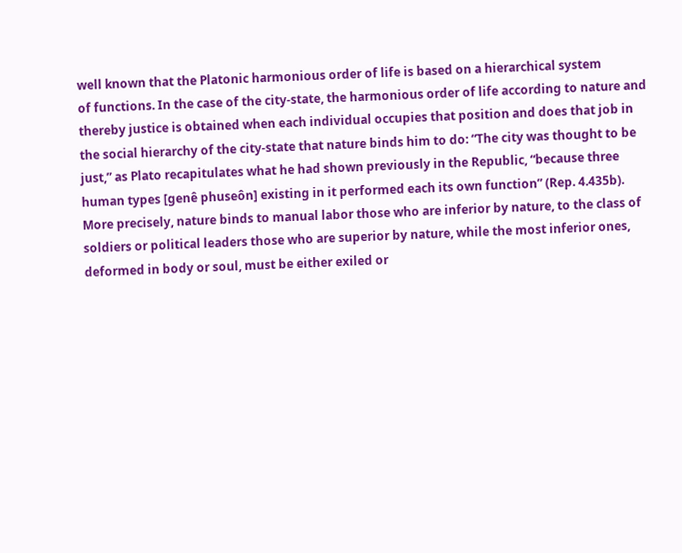well known that the Platonic harmonious order of life is based on a hierarchical system
of functions. In the case of the city-state, the harmonious order of life according to nature and
thereby justice is obtained when each individual occupies that position and does that job in
the social hierarchy of the city-state that nature binds him to do: “The city was thought to be
just,” as Plato recapitulates what he had shown previously in the Republic, “because three
human types [genê phuseôn] existing in it performed each its own function” (Rep. 4.435b).
More precisely, nature binds to manual labor those who are inferior by nature, to the class of
soldiers or political leaders those who are superior by nature, while the most inferior ones,
deformed in body or soul, must be either exiled or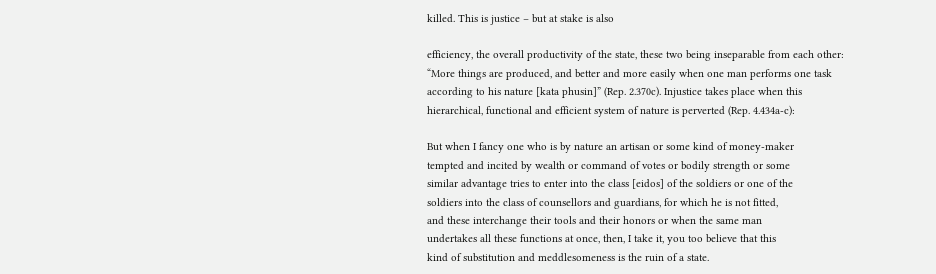killed. This is justice – but at stake is also

efficiency, the overall productivity of the state, these two being inseparable from each other:
“More things are produced, and better and more easily when one man performs one task
according to his nature [kata phusin]” (Rep. 2.370c). Injustice takes place when this
hierarchical, functional and efficient system of nature is perverted (Rep. 4.434a-c):

But when I fancy one who is by nature an artisan or some kind of money-maker
tempted and incited by wealth or command of votes or bodily strength or some
similar advantage tries to enter into the class [eidos] of the soldiers or one of the
soldiers into the class of counsellors and guardians, for which he is not fitted,
and these interchange their tools and their honors or when the same man
undertakes all these functions at once, then, I take it, you too believe that this
kind of substitution and meddlesomeness is the ruin of a state.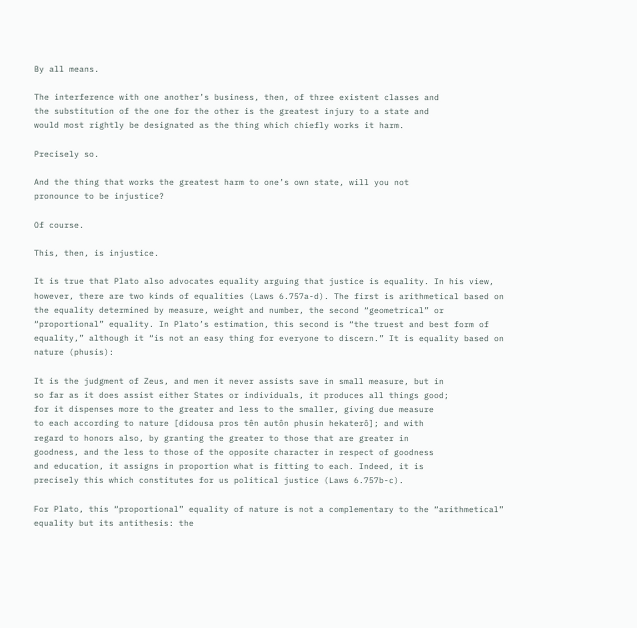By all means.

The interference with one another’s business, then, of three existent classes and
the substitution of the one for the other is the greatest injury to a state and
would most rightly be designated as the thing which chiefly works it harm.

Precisely so.

And the thing that works the greatest harm to one’s own state, will you not
pronounce to be injustice?

Of course.

This, then, is injustice.

It is true that Plato also advocates equality arguing that justice is equality. In his view,
however, there are two kinds of equalities (Laws 6.757a-d). The first is arithmetical based on
the equality determined by measure, weight and number, the second “geometrical” or
“proportional” equality. In Plato’s estimation, this second is “the truest and best form of
equality,” although it “is not an easy thing for everyone to discern.” It is equality based on
nature (phusis):

It is the judgment of Zeus, and men it never assists save in small measure, but in
so far as it does assist either States or individuals, it produces all things good;
for it dispenses more to the greater and less to the smaller, giving due measure
to each according to nature [didousa pros tên autôn phusin hekaterô]; and with
regard to honors also, by granting the greater to those that are greater in
goodness, and the less to those of the opposite character in respect of goodness
and education, it assigns in proportion what is fitting to each. Indeed, it is
precisely this which constitutes for us political justice (Laws 6.757b-c).

For Plato, this “proportional” equality of nature is not a complementary to the “arithmetical”
equality but its antithesis: the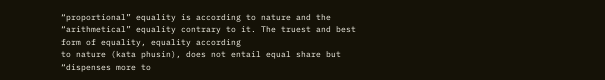“proportional” equality is according to nature and the
“arithmetical” equality contrary to it. The truest and best form of equality, equality according
to nature (kata phusin), does not entail equal share but “dispenses more to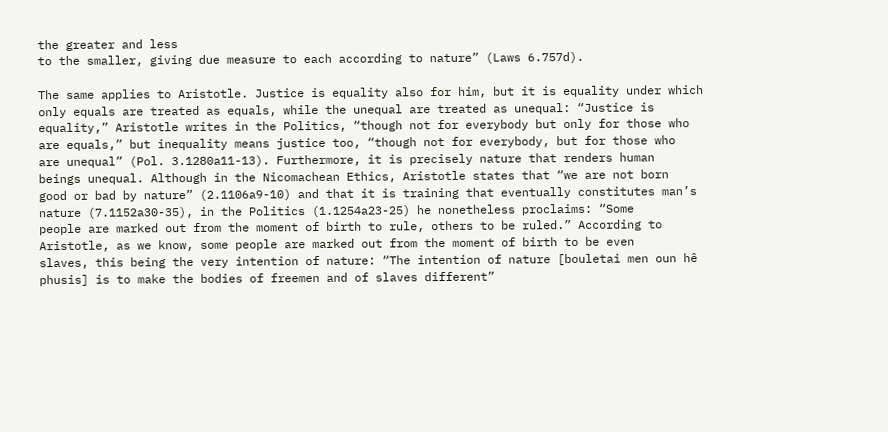the greater and less
to the smaller, giving due measure to each according to nature” (Laws 6.757d).

The same applies to Aristotle. Justice is equality also for him, but it is equality under which
only equals are treated as equals, while the unequal are treated as unequal: “Justice is
equality,” Aristotle writes in the Politics, “though not for everybody but only for those who
are equals,” but inequality means justice too, “though not for everybody, but for those who
are unequal” (Pol. 3.1280a11-13). Furthermore, it is precisely nature that renders human
beings unequal. Although in the Nicomachean Ethics, Aristotle states that “we are not born
good or bad by nature” (2.1106a9-10) and that it is training that eventually constitutes man’s
nature (7.1152a30-35), in the Politics (1.1254a23-25) he nonetheless proclaims: “Some
people are marked out from the moment of birth to rule, others to be ruled.” According to
Aristotle, as we know, some people are marked out from the moment of birth to be even
slaves, this being the very intention of nature: “The intention of nature [bouletai men oun hê
phusis] is to make the bodies of freemen and of slaves different”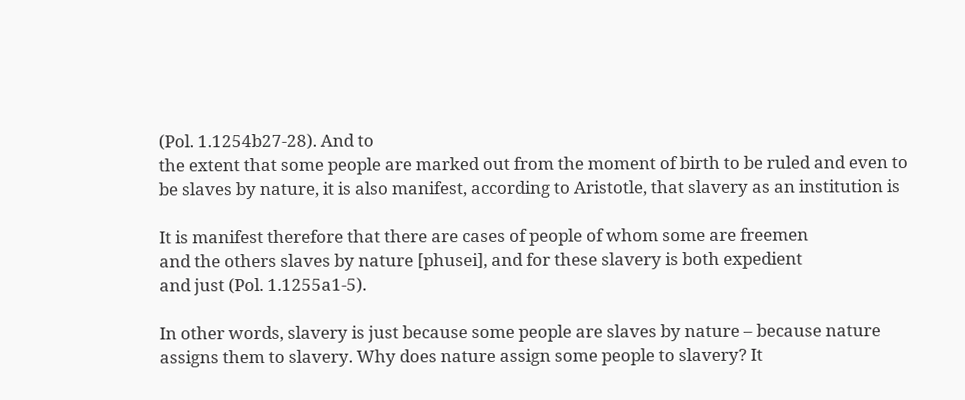(Pol. 1.1254b27-28). And to
the extent that some people are marked out from the moment of birth to be ruled and even to
be slaves by nature, it is also manifest, according to Aristotle, that slavery as an institution is

It is manifest therefore that there are cases of people of whom some are freemen
and the others slaves by nature [phusei], and for these slavery is both expedient
and just (Pol. 1.1255a1-5).

In other words, slavery is just because some people are slaves by nature – because nature
assigns them to slavery. Why does nature assign some people to slavery? It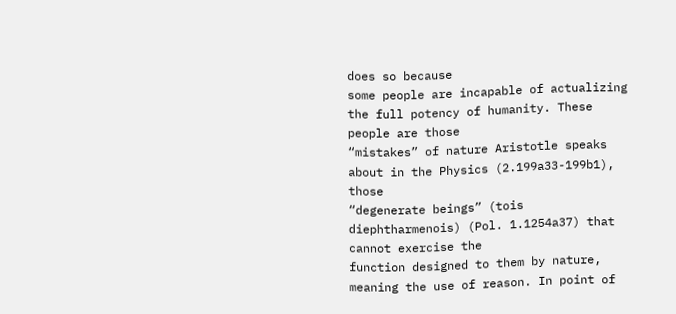does so because
some people are incapable of actualizing the full potency of humanity. These people are those
“mistakes” of nature Aristotle speaks about in the Physics (2.199a33-199b1), those
“degenerate beings” (tois diephtharmenois) (Pol. 1.1254a37) that cannot exercise the
function designed to them by nature, meaning the use of reason. In point of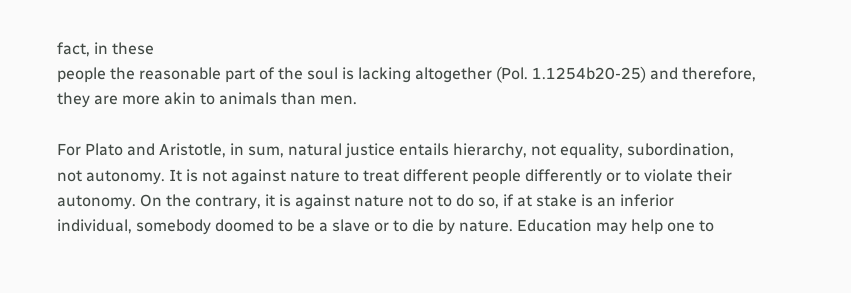fact, in these
people the reasonable part of the soul is lacking altogether (Pol. 1.1254b20-25) and therefore,
they are more akin to animals than men.

For Plato and Aristotle, in sum, natural justice entails hierarchy, not equality, subordination,
not autonomy. It is not against nature to treat different people differently or to violate their
autonomy. On the contrary, it is against nature not to do so, if at stake is an inferior
individual, somebody doomed to be a slave or to die by nature. Education may help one to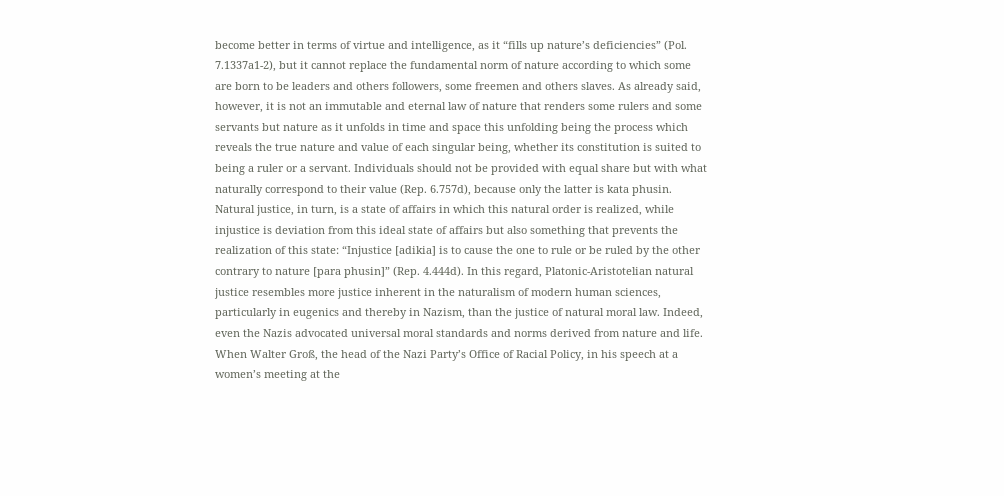become better in terms of virtue and intelligence, as it “fills up nature’s deficiencies” (Pol.
7.1337a1-2), but it cannot replace the fundamental norm of nature according to which some
are born to be leaders and others followers, some freemen and others slaves. As already said,
however, it is not an immutable and eternal law of nature that renders some rulers and some
servants but nature as it unfolds in time and space this unfolding being the process which
reveals the true nature and value of each singular being, whether its constitution is suited to
being a ruler or a servant. Individuals should not be provided with equal share but with what
naturally correspond to their value (Rep. 6.757d), because only the latter is kata phusin.
Natural justice, in turn, is a state of affairs in which this natural order is realized, while
injustice is deviation from this ideal state of affairs but also something that prevents the
realization of this state: “Injustice [adikia] is to cause the one to rule or be ruled by the other
contrary to nature [para phusin]” (Rep. 4.444d). In this regard, Platonic-Aristotelian natural
justice resembles more justice inherent in the naturalism of modern human sciences,
particularly in eugenics and thereby in Nazism, than the justice of natural moral law. Indeed,
even the Nazis advocated universal moral standards and norms derived from nature and life.
When Walter Groß, the head of the Nazi Party’s Office of Racial Policy, in his speech at a
women’s meeting at the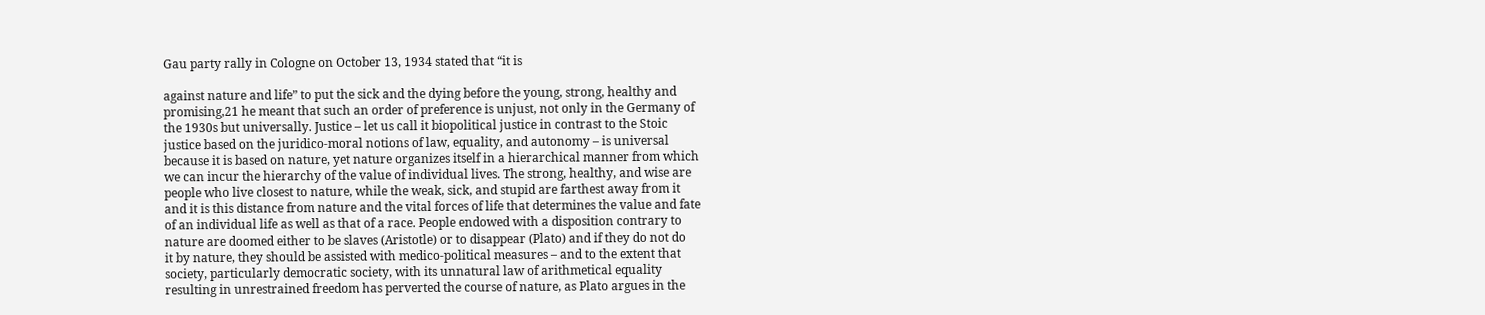Gau party rally in Cologne on October 13, 1934 stated that “it is

against nature and life” to put the sick and the dying before the young, strong, healthy and
promising,21 he meant that such an order of preference is unjust, not only in the Germany of
the 1930s but universally. Justice – let us call it biopolitical justice in contrast to the Stoic
justice based on the juridico-moral notions of law, equality, and autonomy – is universal
because it is based on nature, yet nature organizes itself in a hierarchical manner from which
we can incur the hierarchy of the value of individual lives. The strong, healthy, and wise are
people who live closest to nature, while the weak, sick, and stupid are farthest away from it
and it is this distance from nature and the vital forces of life that determines the value and fate
of an individual life as well as that of a race. People endowed with a disposition contrary to
nature are doomed either to be slaves (Aristotle) or to disappear (Plato) and if they do not do
it by nature, they should be assisted with medico-political measures – and to the extent that
society, particularly democratic society, with its unnatural law of arithmetical equality
resulting in unrestrained freedom has perverted the course of nature, as Plato argues in the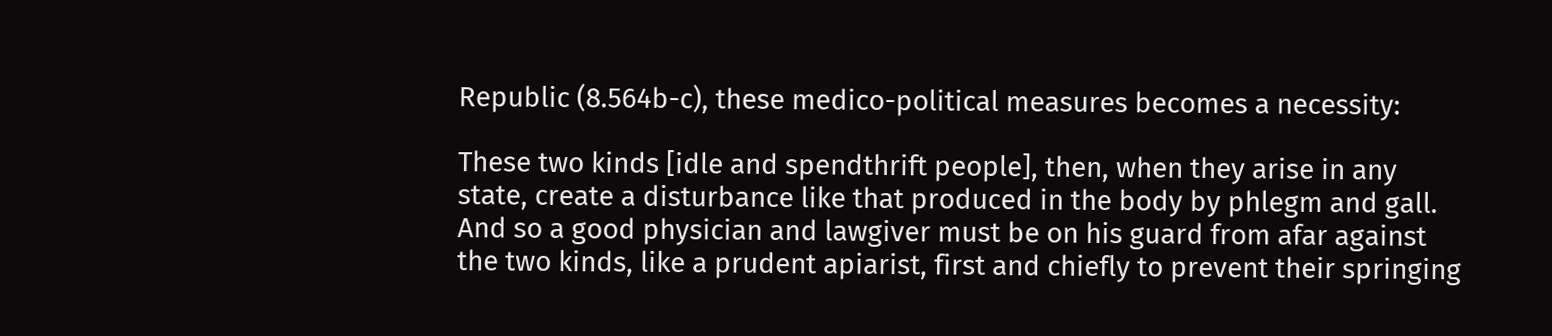Republic (8.564b-c), these medico-political measures becomes a necessity:

These two kinds [idle and spendthrift people], then, when they arise in any
state, create a disturbance like that produced in the body by phlegm and gall.
And so a good physician and lawgiver must be on his guard from afar against
the two kinds, like a prudent apiarist, first and chiefly to prevent their springing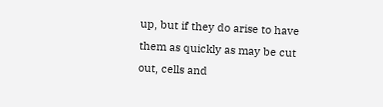up, but if they do arise to have them as quickly as may be cut out, cells and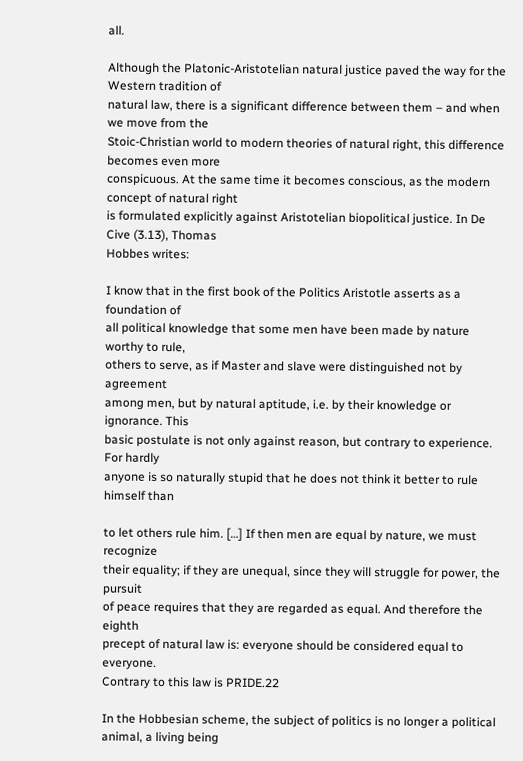all.

Although the Platonic-Aristotelian natural justice paved the way for the Western tradition of
natural law, there is a significant difference between them – and when we move from the
Stoic-Christian world to modern theories of natural right, this difference becomes even more
conspicuous. At the same time it becomes conscious, as the modern concept of natural right
is formulated explicitly against Aristotelian biopolitical justice. In De Cive (3.13), Thomas
Hobbes writes:

I know that in the first book of the Politics Aristotle asserts as a foundation of
all political knowledge that some men have been made by nature worthy to rule,
others to serve, as if Master and slave were distinguished not by agreement
among men, but by natural aptitude, i.e. by their knowledge or ignorance. This
basic postulate is not only against reason, but contrary to experience. For hardly
anyone is so naturally stupid that he does not think it better to rule himself than

to let others rule him. […] If then men are equal by nature, we must recognize
their equality; if they are unequal, since they will struggle for power, the pursuit
of peace requires that they are regarded as equal. And therefore the eighth
precept of natural law is: everyone should be considered equal to everyone.
Contrary to this law is PRIDE.22

In the Hobbesian scheme, the subject of politics is no longer a political animal, a living being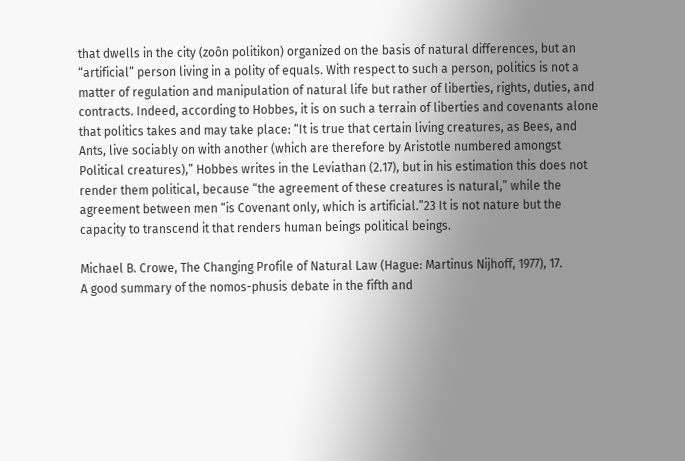that dwells in the city (zoôn politikon) organized on the basis of natural differences, but an
“artificial” person living in a polity of equals. With respect to such a person, politics is not a
matter of regulation and manipulation of natural life but rather of liberties, rights, duties, and
contracts. Indeed, according to Hobbes, it is on such a terrain of liberties and covenants alone
that politics takes and may take place: “It is true that certain living creatures, as Bees, and
Ants, live sociably on with another (which are therefore by Aristotle numbered amongst
Political creatures),” Hobbes writes in the Leviathan (2.17), but in his estimation this does not
render them political, because “the agreement of these creatures is natural,” while the
agreement between men “is Covenant only, which is artificial.”23 It is not nature but the
capacity to transcend it that renders human beings political beings.

Michael B. Crowe, The Changing Profile of Natural Law (Hague: Martinus Nijhoff, 1977), 17.
A good summary of the nomos-phusis debate in the fifth and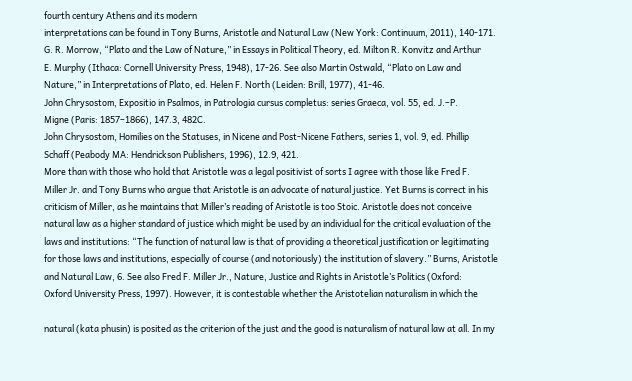fourth century Athens and its modern
interpretations can be found in Tony Burns, Aristotle and Natural Law (New York: Continuum, 2011), 140-171.
G. R. Morrow, “Plato and the Law of Nature,” in Essays in Political Theory, ed. Milton R. Konvitz and Arthur
E. Murphy (Ithaca: Cornell University Press, 1948), 17-26. See also Martin Ostwald, “Plato on Law and
Nature,” in Interpretations of Plato, ed. Helen F. North (Leiden: Brill, 1977), 41-46.
John Chrysostom, Expositio in Psalmos, in Patrologia cursus completus: series Graeca, vol. 55, ed. J.–P.
Migne (Paris: 1857–1866), 147.3, 482C.
John Chrysostom, Homilies on the Statuses, in Nicene and Post-Nicene Fathers, series 1, vol. 9, ed. Phillip
Schaff (Peabody MA: Hendrickson Publishers, 1996), 12.9, 421.
More than with those who hold that Aristotle was a legal positivist of sorts I agree with those like Fred F.
Miller Jr. and Tony Burns who argue that Aristotle is an advocate of natural justice. Yet Burns is correct in his
criticism of Miller, as he maintains that Miller’s reading of Aristotle is too Stoic. Aristotle does not conceive
natural law as a higher standard of justice which might be used by an individual for the critical evaluation of the
laws and institutions: “The function of natural law is that of providing a theoretical justification or legitimating
for those laws and institutions, especially of course (and notoriously) the institution of slavery.” Burns, Aristotle
and Natural Law, 6. See also Fred F. Miller Jr., Nature, Justice and Rights in Aristotle’s Politics (Oxford:
Oxford University Press, 1997). However, it is contestable whether the Aristotelian naturalism in which the

natural (kata phusin) is posited as the criterion of the just and the good is naturalism of natural law at all. In my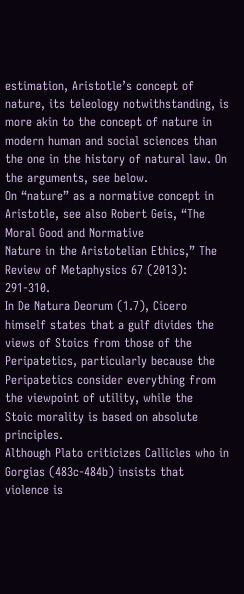estimation, Aristotle’s concept of nature, its teleology notwithstanding, is more akin to the concept of nature in
modern human and social sciences than the one in the history of natural law. On the arguments, see below.
On “nature” as a normative concept in Aristotle, see also Robert Geis, “The Moral Good and Normative
Nature in the Aristotelian Ethics,” The Review of Metaphysics 67 (2013): 291-310.
In De Natura Deorum (1.7), Cicero himself states that a gulf divides the views of Stoics from those of the
Peripatetics, particularly because the Peripatetics consider everything from the viewpoint of utility, while the
Stoic morality is based on absolute principles.
Although Plato criticizes Callicles who in Gorgias (483c-484b) insists that violence is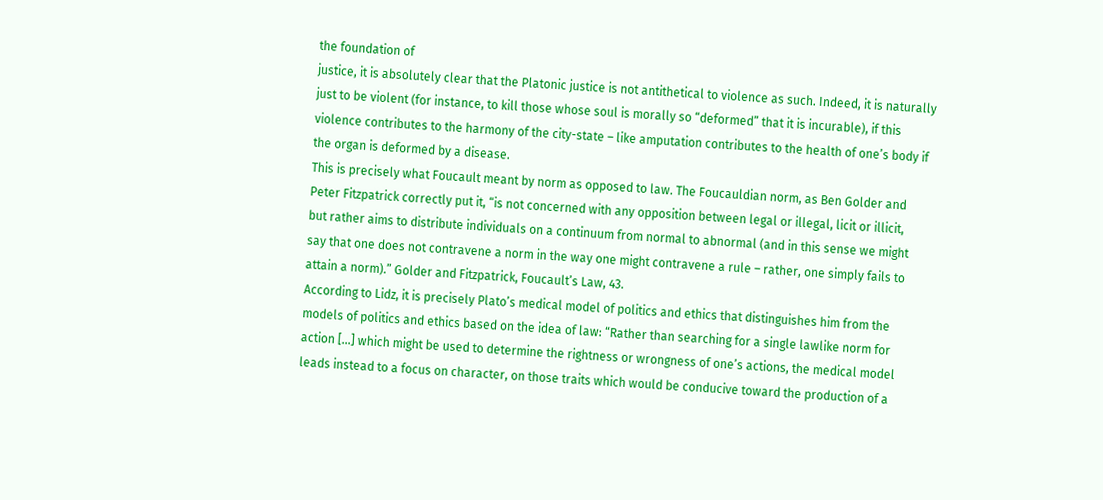the foundation of
justice, it is absolutely clear that the Platonic justice is not antithetical to violence as such. Indeed, it is naturally
just to be violent (for instance, to kill those whose soul is morally so “deformed” that it is incurable), if this
violence contributes to the harmony of the city-state – like amputation contributes to the health of one’s body if
the organ is deformed by a disease.
This is precisely what Foucault meant by norm as opposed to law. The Foucauldian norm, as Ben Golder and
Peter Fitzpatrick correctly put it, “is not concerned with any opposition between legal or illegal, licit or illicit,
but rather aims to distribute individuals on a continuum from normal to abnormal (and in this sense we might
say that one does not contravene a norm in the way one might contravene a rule – rather, one simply fails to
attain a norm).” Golder and Fitzpatrick, Foucault’s Law, 43.
According to Lidz, it is precisely Plato’s medical model of politics and ethics that distinguishes him from the
models of politics and ethics based on the idea of law: “Rather than searching for a single lawlike norm for
action [...] which might be used to determine the rightness or wrongness of one’s actions, the medical model
leads instead to a focus on character, on those traits which would be conducive toward the production of a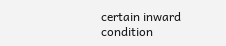certain inward condition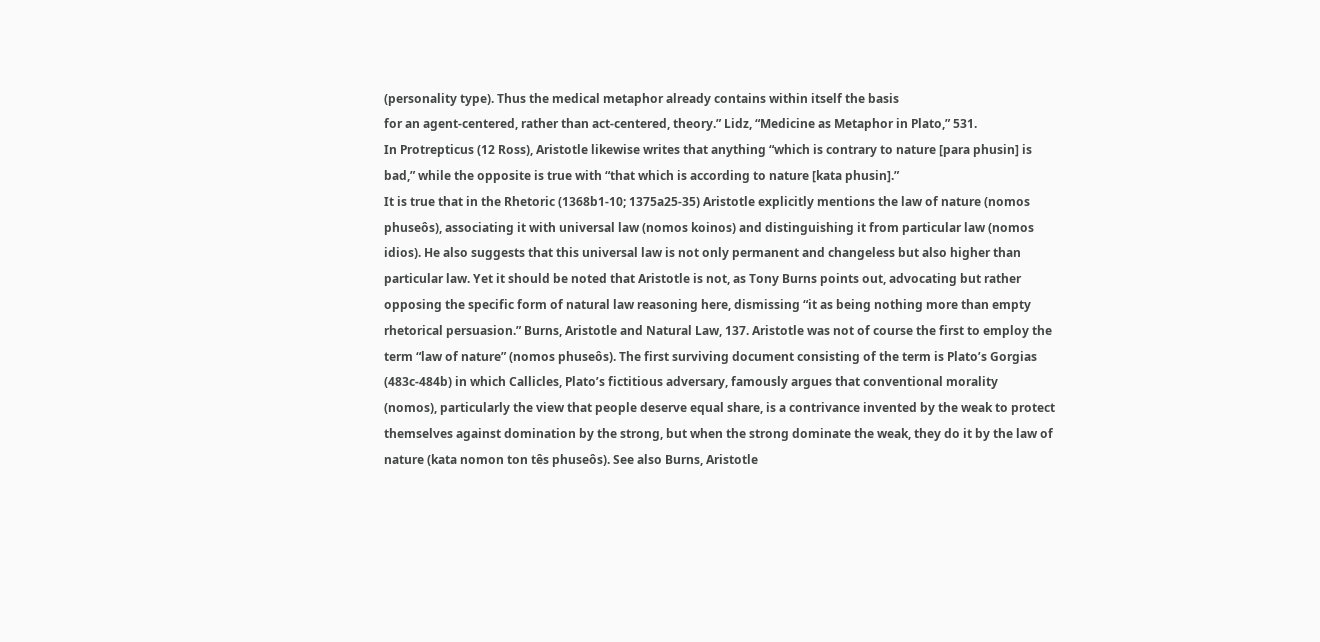(personality type). Thus the medical metaphor already contains within itself the basis
for an agent-centered, rather than act-centered, theory.” Lidz, “Medicine as Metaphor in Plato,” 531.
In Protrepticus (12 Ross), Aristotle likewise writes that anything “which is contrary to nature [para phusin] is
bad,” while the opposite is true with “that which is according to nature [kata phusin].”
It is true that in the Rhetoric (1368b1-10; 1375a25-35) Aristotle explicitly mentions the law of nature (nomos
phuseôs), associating it with universal law (nomos koinos) and distinguishing it from particular law (nomos
idios). He also suggests that this universal law is not only permanent and changeless but also higher than
particular law. Yet it should be noted that Aristotle is not, as Tony Burns points out, advocating but rather
opposing the specific form of natural law reasoning here, dismissing “it as being nothing more than empty
rhetorical persuasion.” Burns, Aristotle and Natural Law, 137. Aristotle was not of course the first to employ the
term “law of nature” (nomos phuseôs). The first surviving document consisting of the term is Plato’s Gorgias
(483c-484b) in which Callicles, Plato’s fictitious adversary, famously argues that conventional morality
(nomos), particularly the view that people deserve equal share, is a contrivance invented by the weak to protect
themselves against domination by the strong, but when the strong dominate the weak, they do it by the law of
nature (kata nomon ton tês phuseôs). See also Burns, Aristotle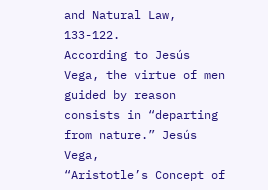and Natural Law, 133-122.
According to Jesús Vega, the virtue of men guided by reason consists in “departing from nature.” Jesús Vega,
“Aristotle’s Concept of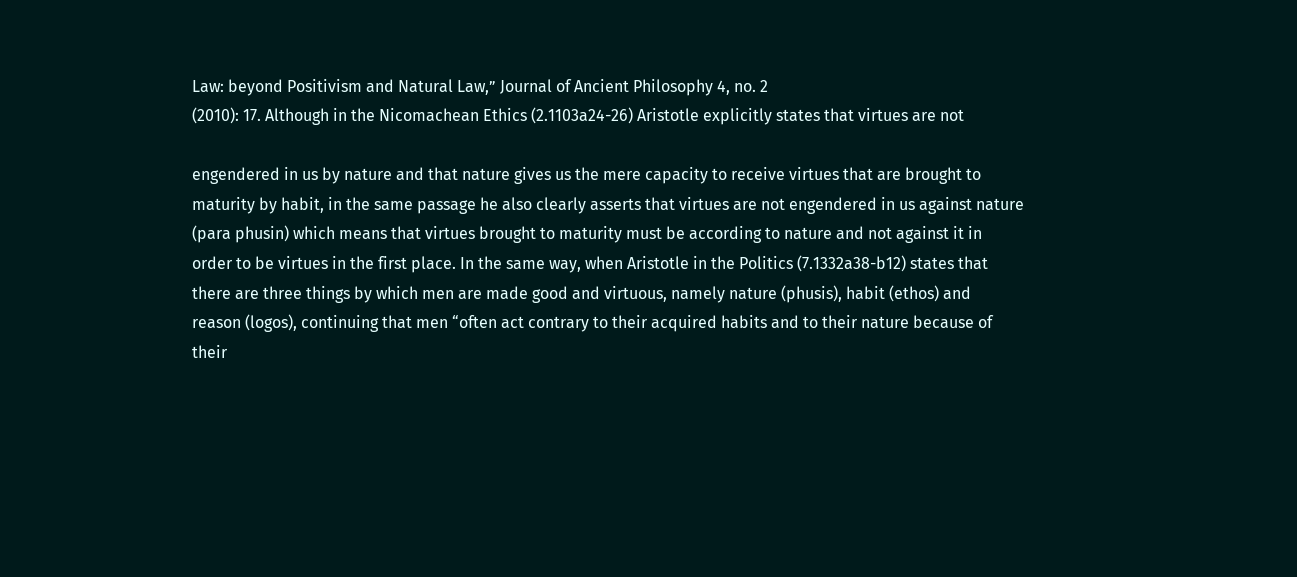Law: beyond Positivism and Natural Law,” Journal of Ancient Philosophy 4, no. 2
(2010): 17. Although in the Nicomachean Ethics (2.1103a24-26) Aristotle explicitly states that virtues are not

engendered in us by nature and that nature gives us the mere capacity to receive virtues that are brought to
maturity by habit, in the same passage he also clearly asserts that virtues are not engendered in us against nature
(para phusin) which means that virtues brought to maturity must be according to nature and not against it in
order to be virtues in the first place. In the same way, when Aristotle in the Politics (7.1332a38-b12) states that
there are three things by which men are made good and virtuous, namely nature (phusis), habit (ethos) and
reason (logos), continuing that men “often act contrary to their acquired habits and to their nature because of
their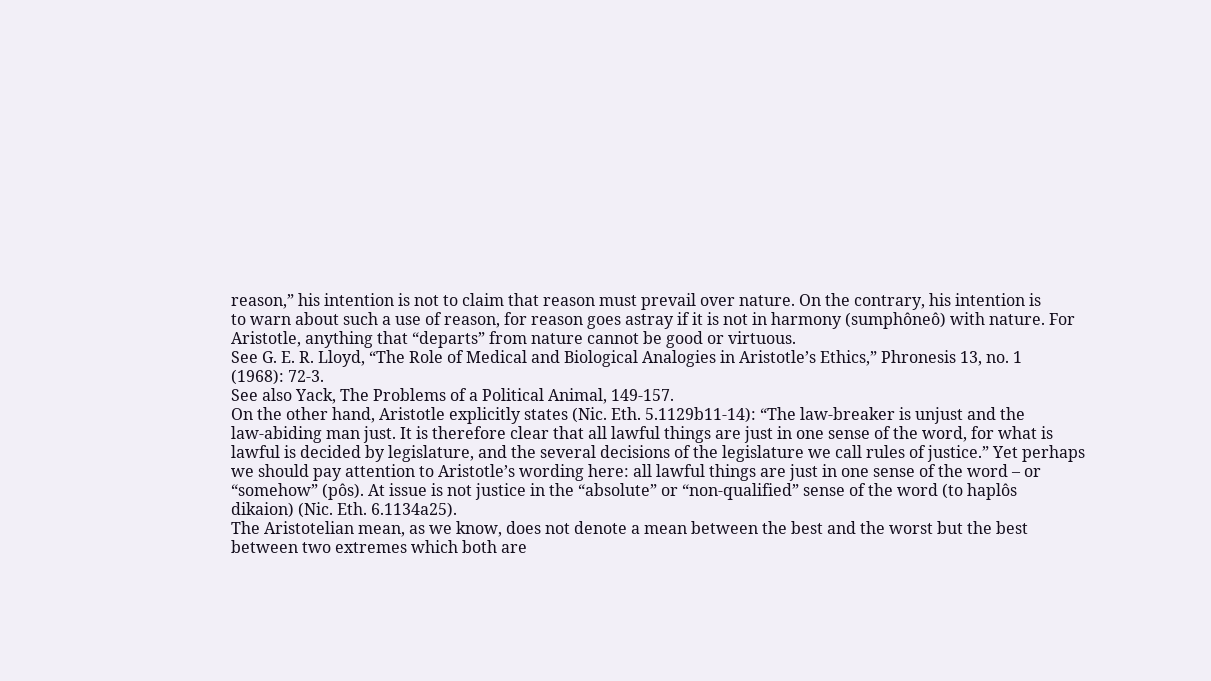reason,” his intention is not to claim that reason must prevail over nature. On the contrary, his intention is
to warn about such a use of reason, for reason goes astray if it is not in harmony (sumphôneô) with nature. For
Aristotle, anything that “departs” from nature cannot be good or virtuous.
See G. E. R. Lloyd, “The Role of Medical and Biological Analogies in Aristotle’s Ethics,” Phronesis 13, no. 1
(1968): 72-3.
See also Yack, The Problems of a Political Animal, 149-157.
On the other hand, Aristotle explicitly states (Nic. Eth. 5.1129b11-14): “The law-breaker is unjust and the
law-abiding man just. It is therefore clear that all lawful things are just in one sense of the word, for what is
lawful is decided by legislature, and the several decisions of the legislature we call rules of justice.” Yet perhaps
we should pay attention to Aristotle’s wording here: all lawful things are just in one sense of the word – or
“somehow” (pôs). At issue is not justice in the “absolute” or “non-qualified” sense of the word (to haplôs
dikaion) (Nic. Eth. 6.1134a25).
The Aristotelian mean, as we know, does not denote a mean between the best and the worst but the best
between two extremes which both are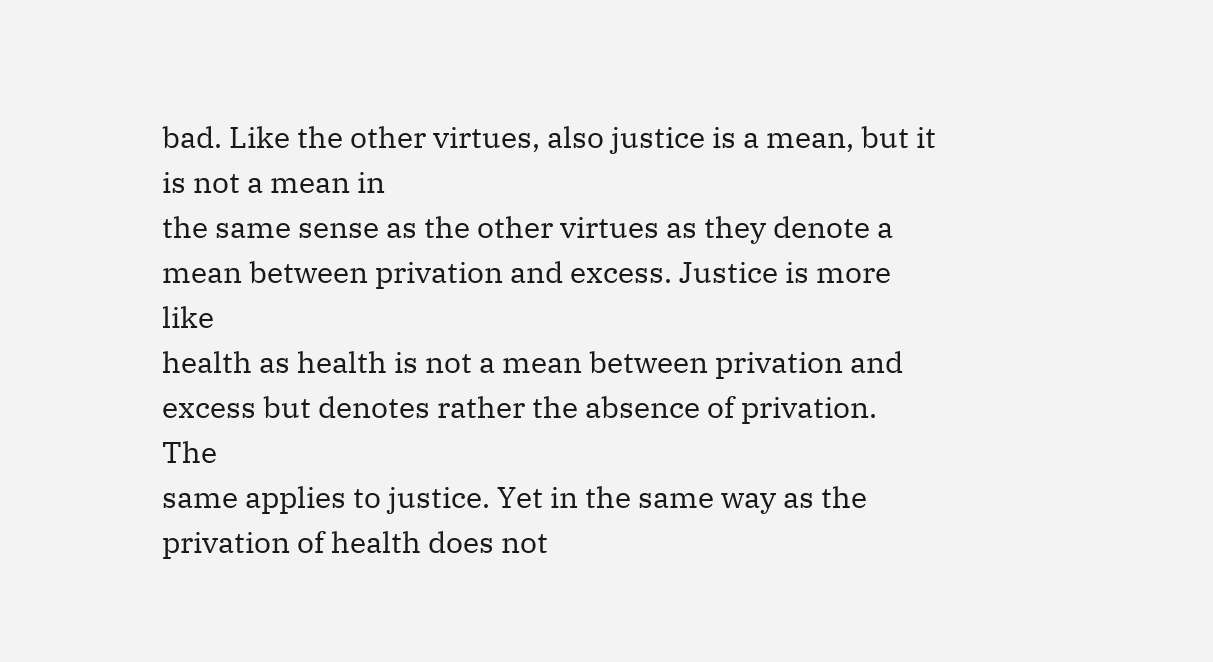bad. Like the other virtues, also justice is a mean, but it is not a mean in
the same sense as the other virtues as they denote a mean between privation and excess. Justice is more like
health as health is not a mean between privation and excess but denotes rather the absence of privation. The
same applies to justice. Yet in the same way as the privation of health does not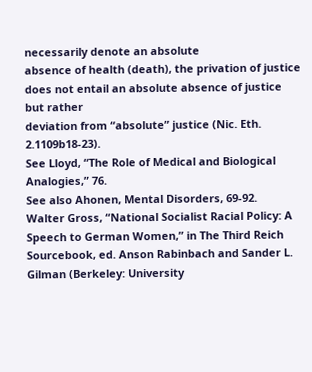necessarily denote an absolute
absence of health (death), the privation of justice does not entail an absolute absence of justice but rather
deviation from “absolute” justice (Nic. Eth. 2.1109b18-23).
See Lloyd, “The Role of Medical and Biological Analogies,” 76.
See also Ahonen, Mental Disorders, 69-92.
Walter Gross, “National Socialist Racial Policy: A Speech to German Women,” in The Third Reich
Sourcebook, ed. Anson Rabinbach and Sander L. Gilman (Berkeley: University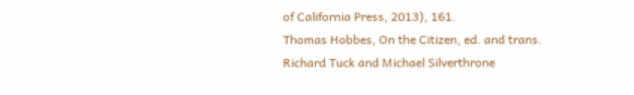of California Press, 2013), 161.
Thomas Hobbes, On the Citizen, ed. and trans. Richard Tuck and Michael Silverthrone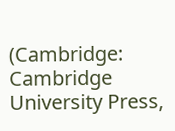(Cambridge:
Cambridge University Press,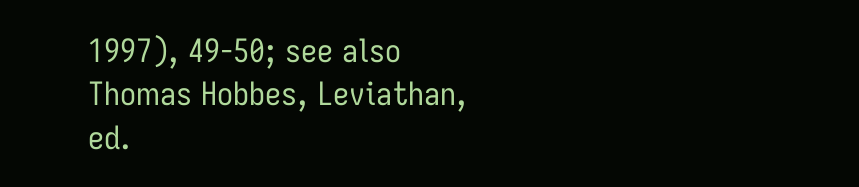1997), 49-50; see also Thomas Hobbes, Leviathan, ed.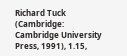Richard Tuck (Cambridge:
Cambridge University Press, 1991), 1.15,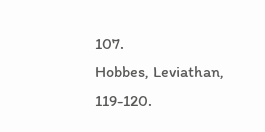107.
Hobbes, Leviathan, 119-120.